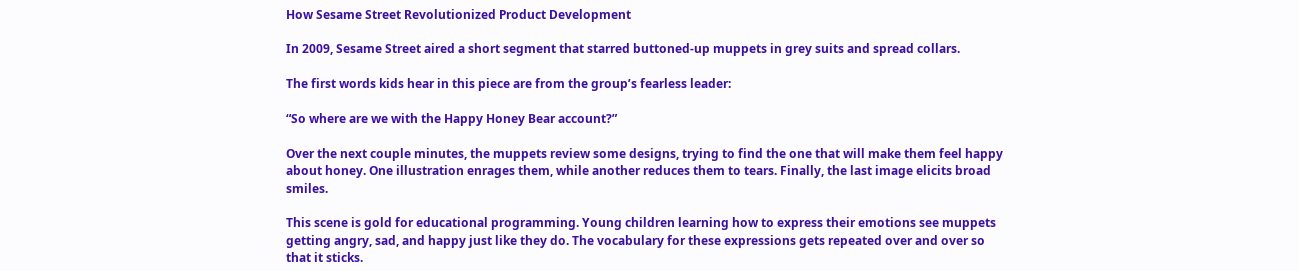How Sesame Street Revolutionized Product Development

In 2009, Sesame Street aired a short segment that starred buttoned-up muppets in grey suits and spread collars.

The first words kids hear in this piece are from the group’s fearless leader:

“So where are we with the Happy Honey Bear account?”

Over the next couple minutes, the muppets review some designs, trying to find the one that will make them feel happy about honey. One illustration enrages them, while another reduces them to tears. Finally, the last image elicits broad smiles.

This scene is gold for educational programming. Young children learning how to express their emotions see muppets getting angry, sad, and happy just like they do. The vocabulary for these expressions gets repeated over and over so that it sticks.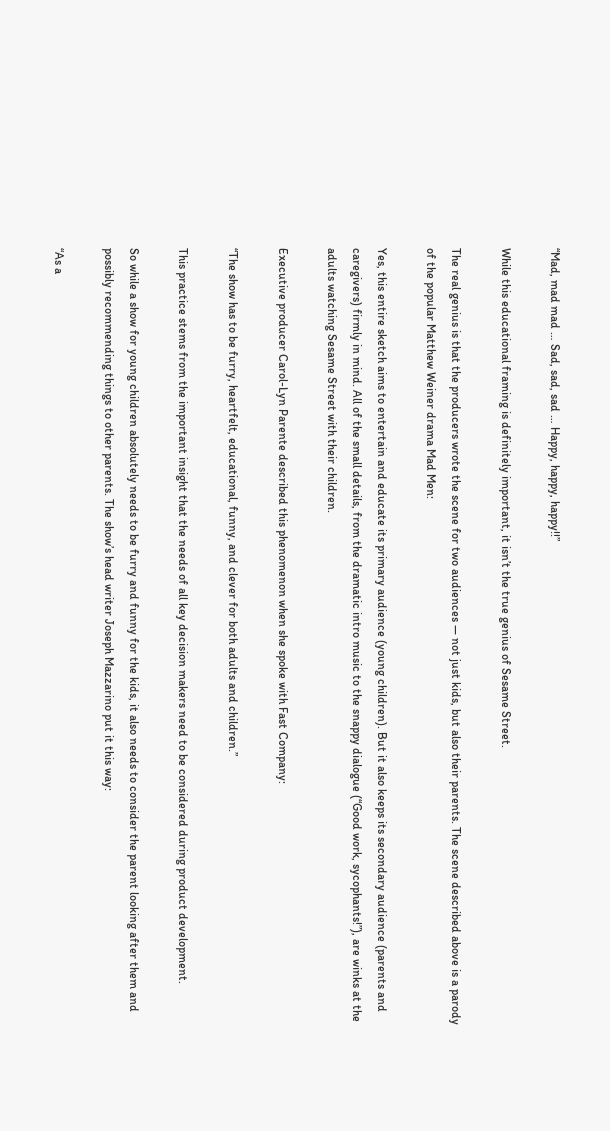“Mad, mad mad … Sad, sad, sad … Happy, happy, happy!!”

While this educational framing is definitely important, it isn’t the true genius of Sesame Street.

The real genius is that the producers wrote the scene for two audiences — not just kids, but also their parents. The scene described above is a parody of the popular Matthew Weiner drama Mad Men:

Yes, this entire sketch aims to entertain and educate its primary audience (young children). But it also keeps its secondary audience (parents and caregivers) firmly in mind. All of the small details, from the dramatic intro music to the snappy dialogue (“Good work, sycophants!”), are winks at the adults watching Sesame Street with their children.

Executive producer Carol-Lyn Parente described this phenomenon when she spoke with Fast Company:

“The show has to be furry, heartfelt, educational, funny, and clever for both adults and children.”

This practice stems from the important insight that the needs of all key decision makers need to be considered during product development.

So while a show for young children absolutely needs to be furry and funny for the kids, it also needs to consider the parent looking after them and possibly recommending things to other parents. The show’s head writer Joseph Mazzarino put it this way:

“As a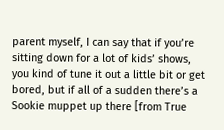parent myself, I can say that if you’re sitting down for a lot of kids’ shows, you kind of tune it out a little bit or get bored, but if all of a sudden there’s a Sookie muppet up there [from True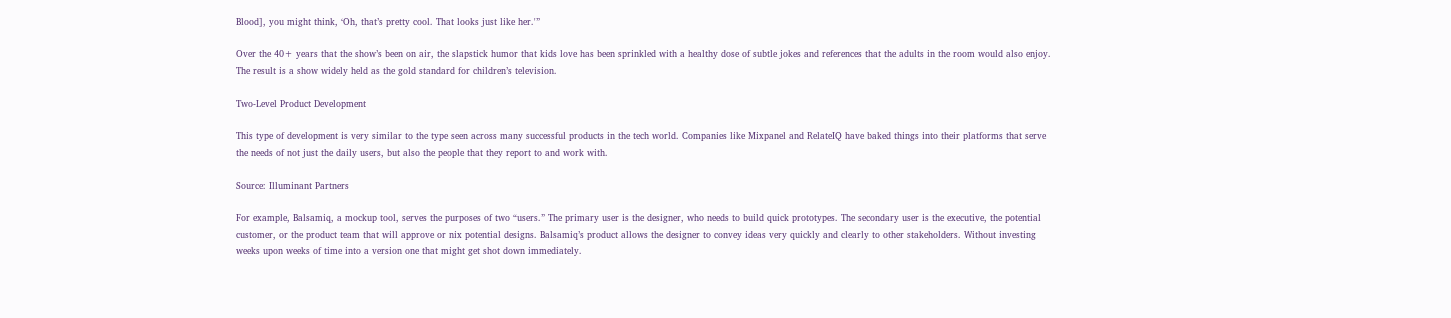Blood], you might think, ‘Oh, that’s pretty cool. That looks just like her.'”

Over the 40+ years that the show’s been on air, the slapstick humor that kids love has been sprinkled with a healthy dose of subtle jokes and references that the adults in the room would also enjoy. The result is a show widely held as the gold standard for children’s television.

Two-Level Product Development

This type of development is very similar to the type seen across many successful products in the tech world. Companies like Mixpanel and RelateIQ have baked things into their platforms that serve the needs of not just the daily users, but also the people that they report to and work with.

Source: Illuminant Partners

For example, Balsamiq, a mockup tool, serves the purposes of two “users.” The primary user is the designer, who needs to build quick prototypes. The secondary user is the executive, the potential customer, or the product team that will approve or nix potential designs. Balsamiq’s product allows the designer to convey ideas very quickly and clearly to other stakeholders. Without investing weeks upon weeks of time into a version one that might get shot down immediately.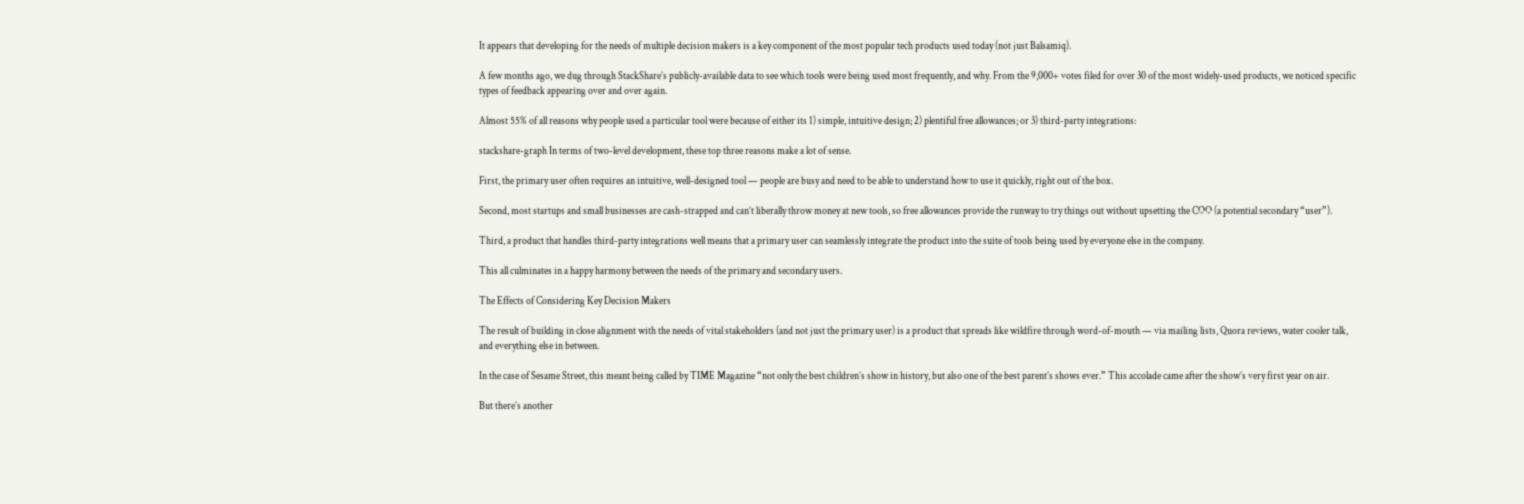It appears that developing for the needs of multiple decision makers is a key component of the most popular tech products used today (not just Balsamiq).

A few months ago, we dug through StackShare’s publicly-available data to see which tools were being used most frequently, and why. From the 9,000+ votes filed for over 30 of the most widely-used products, we noticed specific types of feedback appearing over and over again.

Almost 55% of all reasons why people used a particular tool were because of either its 1) simple, intuitive design; 2) plentiful free allowances; or 3) third-party integrations:

stackshare-graph In terms of two-level development, these top three reasons make a lot of sense.

First, the primary user often requires an intuitive, well-designed tool — people are busy and need to be able to understand how to use it quickly, right out of the box.

Second, most startups and small businesses are cash-strapped and can’t liberally throw money at new tools, so free allowances provide the runway to try things out without upsetting the COO (a potential secondary “user”).

Third, a product that handles third-party integrations well means that a primary user can seamlessly integrate the product into the suite of tools being used by everyone else in the company.

This all culminates in a happy harmony between the needs of the primary and secondary users.

The Effects of Considering Key Decision Makers

The result of building in close alignment with the needs of vital stakeholders (and not just the primary user) is a product that spreads like wildfire through word-of-mouth — via mailing lists, Quora reviews, water cooler talk, and everything else in between.

In the case of Sesame Street, this meant being called by TIME Magazine “not only the best children’s show in history, but also one of the best parent’s shows ever.” This accolade came after the show’s very first year on air.

But there’s another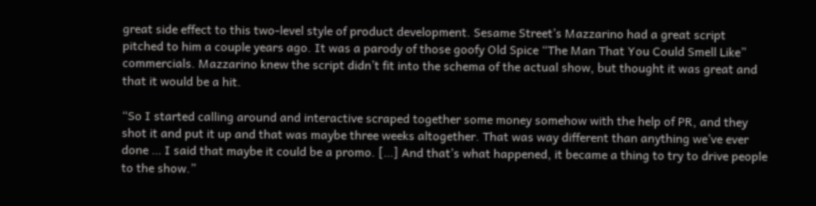great side effect to this two-level style of product development. Sesame Street’s Mazzarino had a great script pitched to him a couple years ago. It was a parody of those goofy Old Spice “The Man That You Could Smell Like” commercials. Mazzarino knew the script didn’t fit into the schema of the actual show, but thought it was great and that it would be a hit.

“So I started calling around and interactive scraped together some money somehow with the help of PR, and they shot it and put it up and that was maybe three weeks altogether. That was way different than anything we’ve ever done … I said that maybe it could be a promo. […] And that’s what happened, it became a thing to try to drive people to the show.”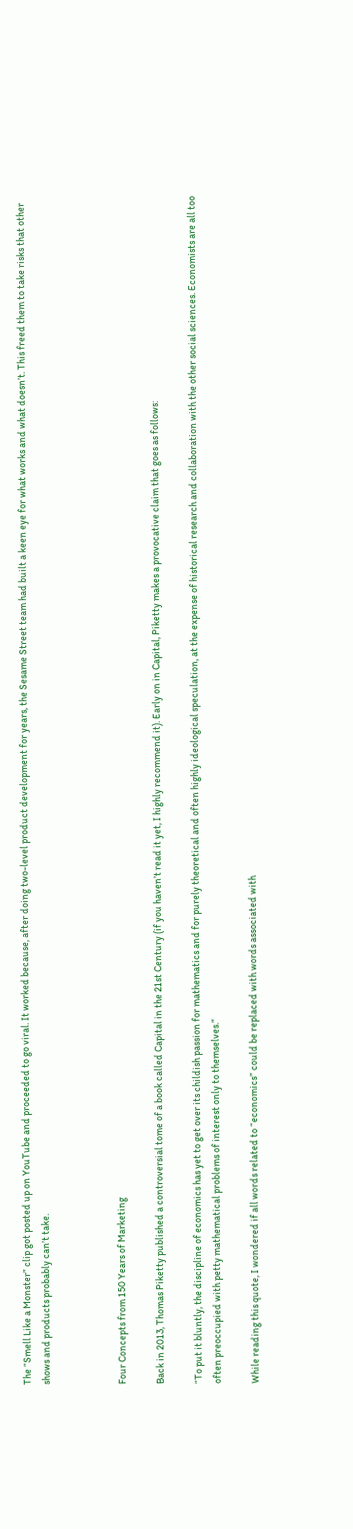The “Smell Like a Monster” clip got posted up on YouTube and proceeded to go viral. It worked because, after doing two-level product development for years, the Sesame Street team had built a keen eye for what works and what doesn’t. This freed them to take risks that other shows and products probably can’t take.



Four Concepts from 150 Years of Marketing

Back in 2013, Thomas Piketty published a controversial tome of a book called Capital in the 21st Century (if you haven’t read it yet, I highly recommend it). Early on in Capital, Piketty makes a provocative claim that goes as follows:

“To put it bluntly, the discipline of economics has yet to get over its childish passion for mathematics and for purely theoretical and often highly ideological speculation, at the expense of historical research and collaboration with the other social sciences. Economists are all too often preoccupied with petty mathematical problems of interest only to themselves.”

While reading this quote, I wondered if all words related to “economics” could be replaced with words associated with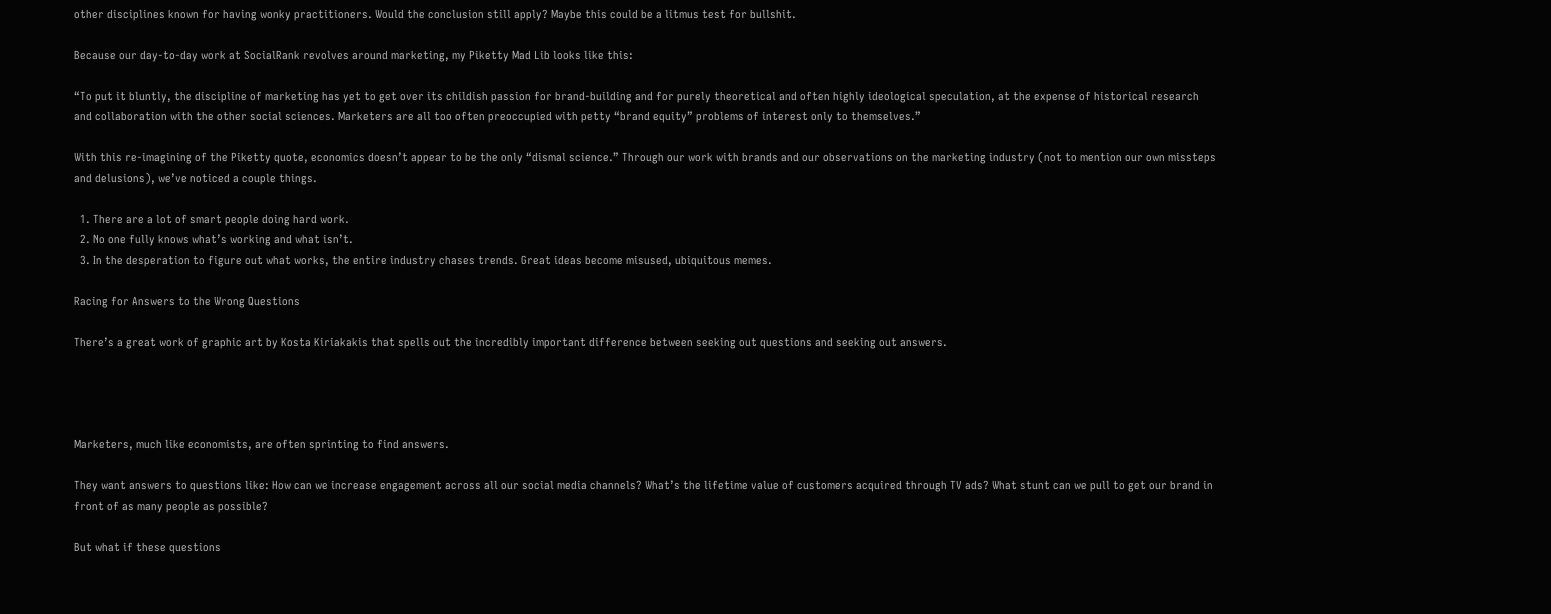other disciplines known for having wonky practitioners. Would the conclusion still apply? Maybe this could be a litmus test for bullshit.

Because our day-to-day work at SocialRank revolves around marketing, my Piketty Mad Lib looks like this:

“To put it bluntly, the discipline of marketing has yet to get over its childish passion for brand-building and for purely theoretical and often highly ideological speculation, at the expense of historical research and collaboration with the other social sciences. Marketers are all too often preoccupied with petty “brand equity” problems of interest only to themselves.”

With this re-imagining of the Piketty quote, economics doesn’t appear to be the only “dismal science.” Through our work with brands and our observations on the marketing industry (not to mention our own missteps and delusions), we’ve noticed a couple things.

  1. There are a lot of smart people doing hard work.
  2. No one fully knows what’s working and what isn’t.
  3. In the desperation to figure out what works, the entire industry chases trends. Great ideas become misused, ubiquitous memes.

Racing for Answers to the Wrong Questions

There’s a great work of graphic art by Kosta Kiriakakis that spells out the incredibly important difference between seeking out questions and seeking out answers.




Marketers, much like economists, are often sprinting to find answers.

They want answers to questions like: How can we increase engagement across all our social media channels? What’s the lifetime value of customers acquired through TV ads? What stunt can we pull to get our brand in front of as many people as possible?

But what if these questions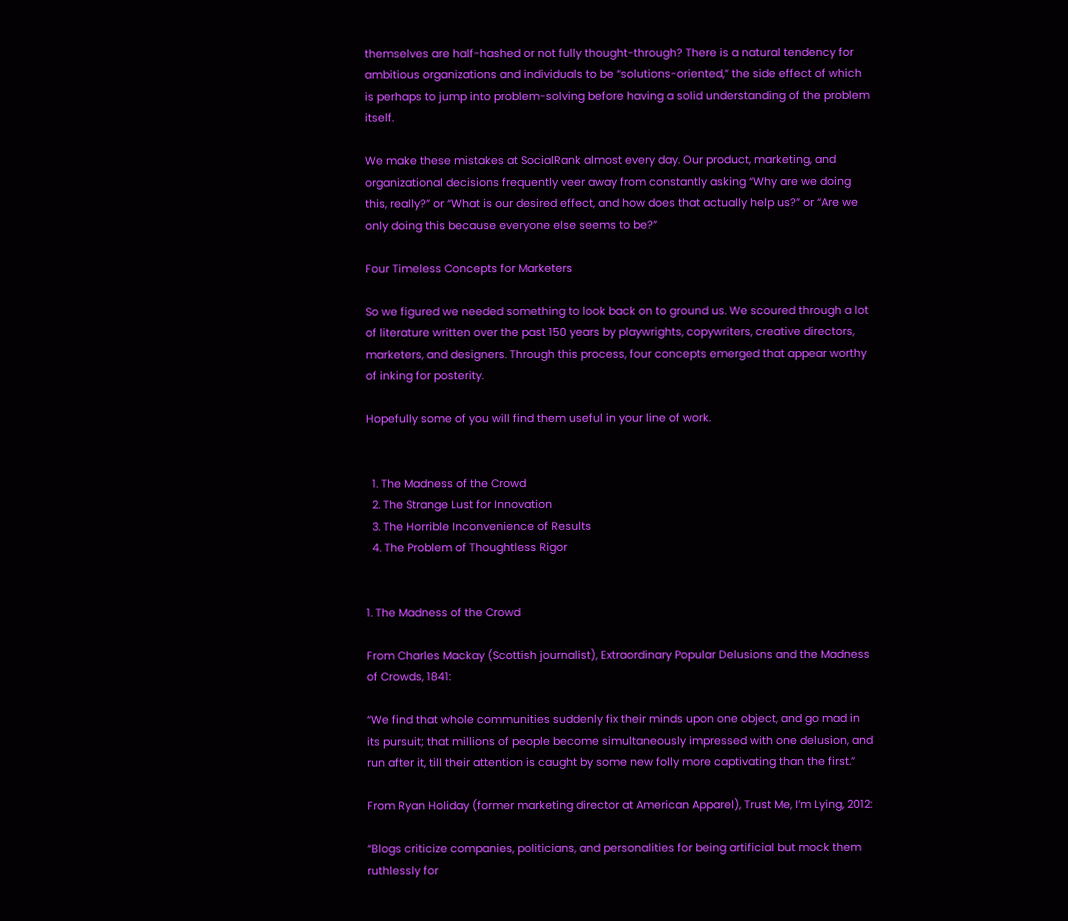themselves are half-hashed or not fully thought-through? There is a natural tendency for ambitious organizations and individuals to be “solutions-oriented,” the side effect of which is perhaps to jump into problem-solving before having a solid understanding of the problem itself.

We make these mistakes at SocialRank almost every day. Our product, marketing, and organizational decisions frequently veer away from constantly asking “Why are we doing this, really?” or “What is our desired effect, and how does that actually help us?” or “Are we only doing this because everyone else seems to be?”

Four Timeless Concepts for Marketers

So we figured we needed something to look back on to ground us. We scoured through a lot of literature written over the past 150 years by playwrights, copywriters, creative directors, marketers, and designers. Through this process, four concepts emerged that appear worthy of inking for posterity.

Hopefully some of you will find them useful in your line of work.


  1. The Madness of the Crowd
  2. The Strange Lust for Innovation
  3. The Horrible Inconvenience of Results
  4. The Problem of Thoughtless Rigor


1. The Madness of the Crowd

From Charles Mackay (Scottish journalist), Extraordinary Popular Delusions and the Madness of Crowds, 1841:

“We find that whole communities suddenly fix their minds upon one object, and go mad in its pursuit; that millions of people become simultaneously impressed with one delusion, and run after it, till their attention is caught by some new folly more captivating than the first.”

From Ryan Holiday (former marketing director at American Apparel), Trust Me, I’m Lying, 2012:

“Blogs criticize companies, politicians, and personalities for being artificial but mock them ruthlessly for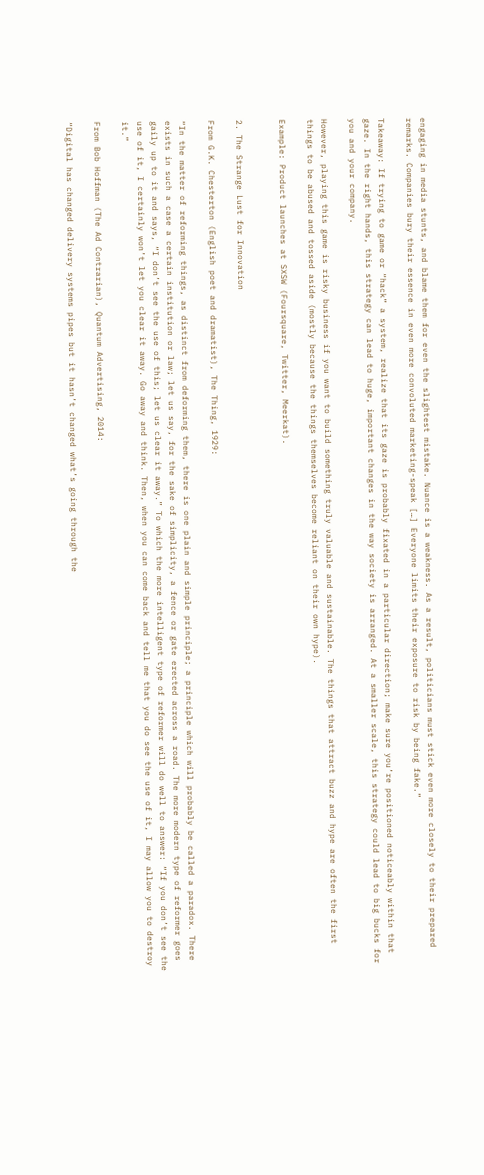engaging in media stunts, and blame them for even the slightest mistake. Nuance is a weakness. As a result, politicians must stick even more closely to their prepared remarks. Companies bury their essence in even more convoluted marketing-speak […] Everyone limits their exposure to risk by being fake.”

Takeaway: If trying to game or “hack” a system, realize that its gaze is probably fixated in a particular direction; make sure you’re positioned noticeably within that gaze. In the right hands, this strategy can lead to huge, important changes in the way society is arranged. At a smaller scale, this strategy could lead to big bucks for you and your company.

However, playing this game is risky business if you want to build something truly valuable and sustainable. The things that attract buzz and hype are often the first things to be abused and tossed aside (mostly because the things themselves become reliant on their own hype).

Example: Product launches at SXSW (Foursquare, Twitter, Meerkat).


2. The Strange Lust for Innovation

From G.K. Chesterton (English poet and dramatist), The Thing, 1929:

“In the matter of reforming things, as distinct from deforming them, there is one plain and simple principle; a principle which will probably be called a paradox. There exists in such a case a certain institution or law; let us say, for the sake of simplicity, a fence or gate erected across a road. The more modern type of reformer goes gaily up to it and says, “I don’t see the use of this; let us clear it away.” To which the more intelligent type of reformer will do well to answer: “If you don’t see the use of it, I certainly won’t let you clear it away. Go away and think. Then, when you can come back and tell me that you do see the use of it, I may allow you to destroy it.”

From Bob Hoffman (The Ad Contrarian), Quantum Advertising, 2014:

“Digital has changed delivery systems pipes but it hasn’t changed what’s going through the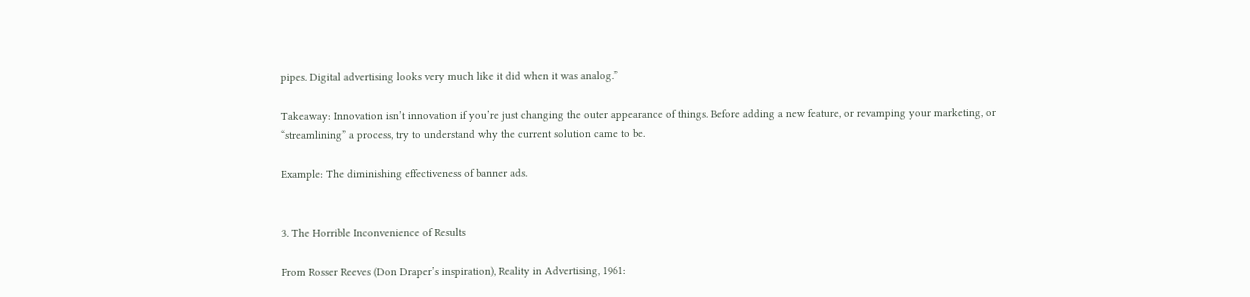pipes. Digital advertising looks very much like it did when it was analog.”

Takeaway: Innovation isn’t innovation if you’re just changing the outer appearance of things. Before adding a new feature, or revamping your marketing, or “streamlining” a process, try to understand why the current solution came to be.

Example: The diminishing effectiveness of banner ads.


3. The Horrible Inconvenience of Results

From Rosser Reeves (Don Draper’s inspiration), Reality in Advertising, 1961: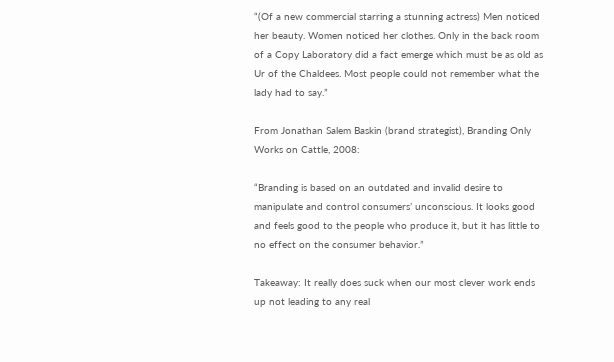“(Of a new commercial starring a stunning actress) Men noticed her beauty. Women noticed her clothes. Only in the back room of a Copy Laboratory did a fact emerge which must be as old as Ur of the Chaldees. Most people could not remember what the lady had to say.”

From Jonathan Salem Baskin (brand strategist), Branding Only Works on Cattle, 2008:

“Branding is based on an outdated and invalid desire to manipulate and control consumers’ unconscious. It looks good and feels good to the people who produce it, but it has little to no effect on the consumer behavior.”

Takeaway: It really does suck when our most clever work ends up not leading to any real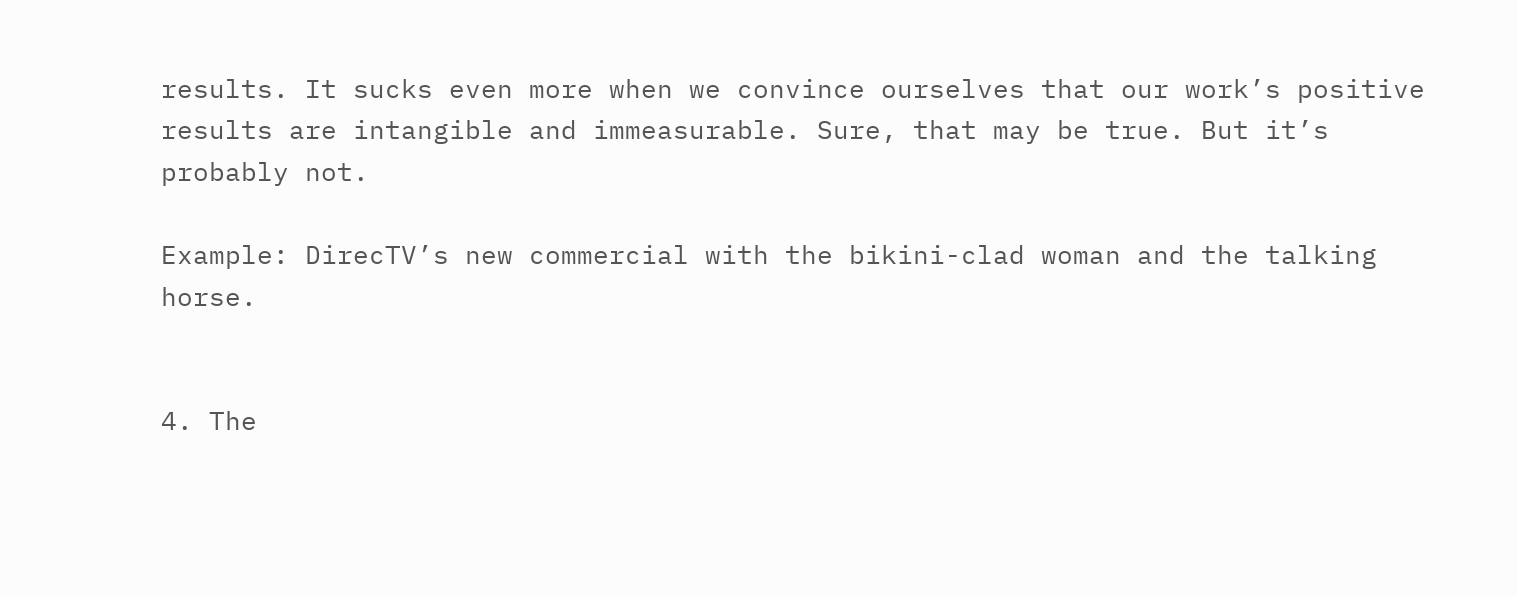results. It sucks even more when we convince ourselves that our work’s positive results are intangible and immeasurable. Sure, that may be true. But it’s probably not.

Example: DirecTV’s new commercial with the bikini-clad woman and the talking horse.


4. The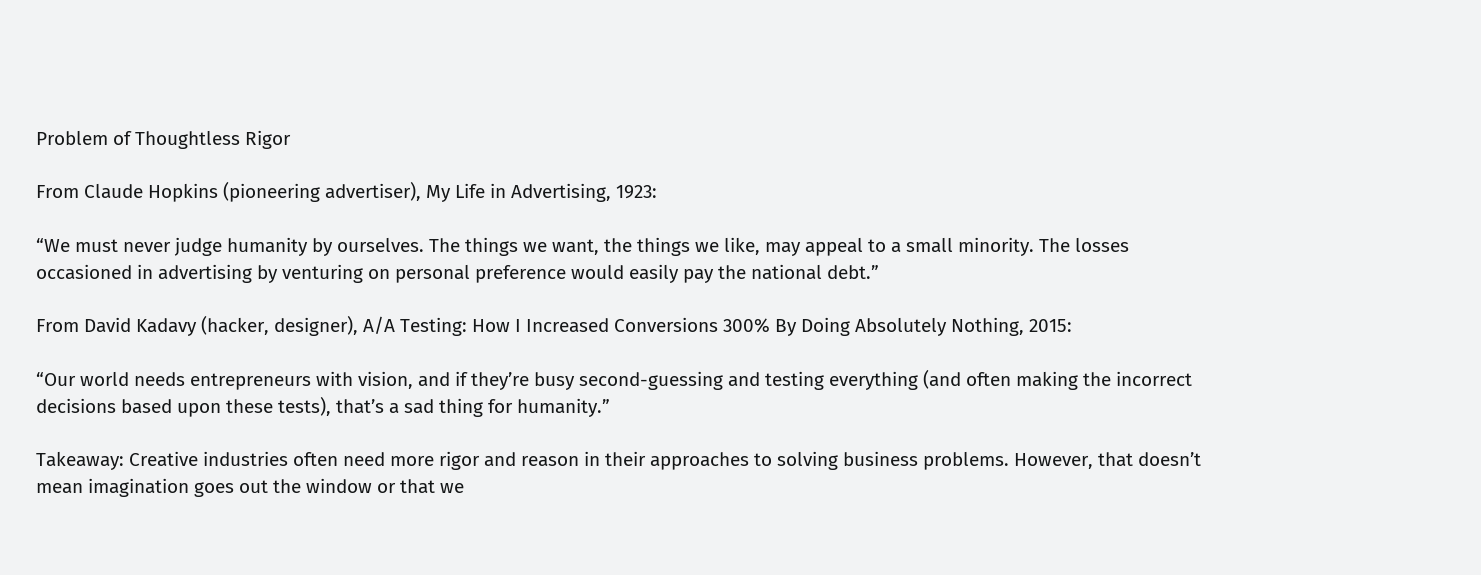Problem of Thoughtless Rigor

From Claude Hopkins (pioneering advertiser), My Life in Advertising, 1923:

“We must never judge humanity by ourselves. The things we want, the things we like, may appeal to a small minority. The losses occasioned in advertising by venturing on personal preference would easily pay the national debt.”

From David Kadavy (hacker, designer), A/A Testing: How I Increased Conversions 300% By Doing Absolutely Nothing, 2015:

“Our world needs entrepreneurs with vision, and if they’re busy second-guessing and testing everything (and often making the incorrect decisions based upon these tests), that’s a sad thing for humanity.”

Takeaway: Creative industries often need more rigor and reason in their approaches to solving business problems. However, that doesn’t mean imagination goes out the window or that we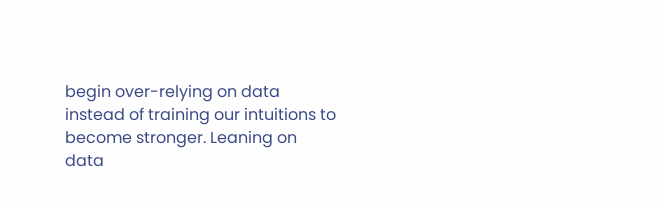begin over-relying on data instead of training our intuitions to become stronger. Leaning on data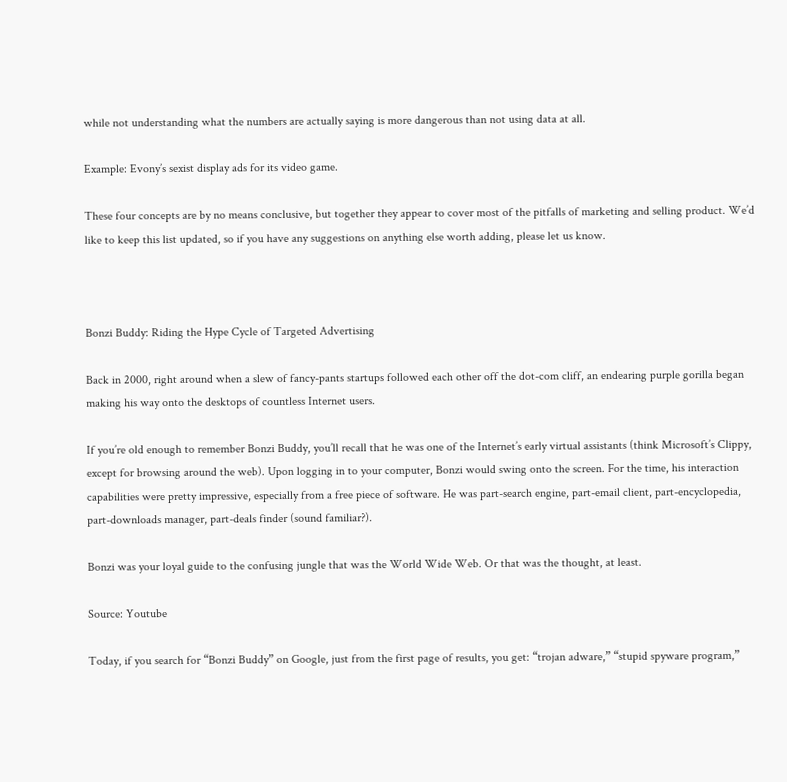while not understanding what the numbers are actually saying is more dangerous than not using data at all.

Example: Evony’s sexist display ads for its video game.

These four concepts are by no means conclusive, but together they appear to cover most of the pitfalls of marketing and selling product. We’d like to keep this list updated, so if you have any suggestions on anything else worth adding, please let us know.



Bonzi Buddy: Riding the Hype Cycle of Targeted Advertising

Back in 2000, right around when a slew of fancy-pants startups followed each other off the dot-com cliff, an endearing purple gorilla began making his way onto the desktops of countless Internet users.

If you’re old enough to remember Bonzi Buddy, you’ll recall that he was one of the Internet’s early virtual assistants (think Microsoft’s Clippy, except for browsing around the web). Upon logging in to your computer, Bonzi would swing onto the screen. For the time, his interaction capabilities were pretty impressive, especially from a free piece of software. He was part-search engine, part-email client, part-encyclopedia, part-downloads manager, part-deals finder (sound familiar?).

Bonzi was your loyal guide to the confusing jungle that was the World Wide Web. Or that was the thought, at least.

Source: Youtube

Today, if you search for “Bonzi Buddy” on Google, just from the first page of results, you get: “trojan adware,” “stupid spyware program,”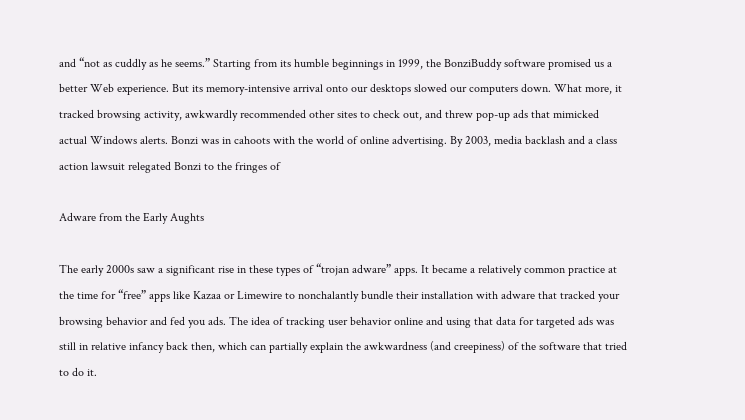and “not as cuddly as he seems.” Starting from its humble beginnings in 1999, the BonziBuddy software promised us a better Web experience. But its memory-intensive arrival onto our desktops slowed our computers down. What more, it tracked browsing activity, awkwardly recommended other sites to check out, and threw pop-up ads that mimicked actual Windows alerts. Bonzi was in cahoots with the world of online advertising. By 2003, media backlash and a class action lawsuit relegated Bonzi to the fringes of

Adware from the Early Aughts

The early 2000s saw a significant rise in these types of “trojan adware” apps. It became a relatively common practice at the time for “free” apps like Kazaa or Limewire to nonchalantly bundle their installation with adware that tracked your browsing behavior and fed you ads. The idea of tracking user behavior online and using that data for targeted ads was still in relative infancy back then, which can partially explain the awkwardness (and creepiness) of the software that tried to do it.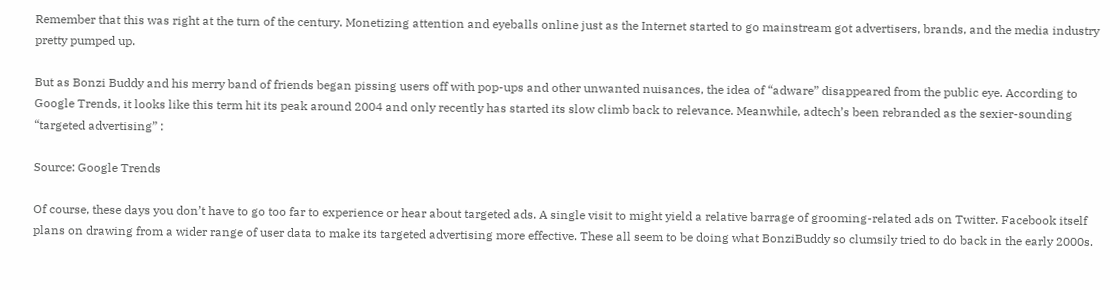Remember that this was right at the turn of the century. Monetizing attention and eyeballs online just as the Internet started to go mainstream got advertisers, brands, and the media industry pretty pumped up.

But as Bonzi Buddy and his merry band of friends began pissing users off with pop-ups and other unwanted nuisances, the idea of “adware” disappeared from the public eye. According to Google Trends, it looks like this term hit its peak around 2004 and only recently has started its slow climb back to relevance. Meanwhile, adtech’s been rebranded as the sexier-sounding “targeted advertising” :

Source: Google Trends

Of course, these days you don’t have to go too far to experience or hear about targeted ads. A single visit to might yield a relative barrage of grooming-related ads on Twitter. Facebook itself plans on drawing from a wider range of user data to make its targeted advertising more effective. These all seem to be doing what BonziBuddy so clumsily tried to do back in the early 2000s.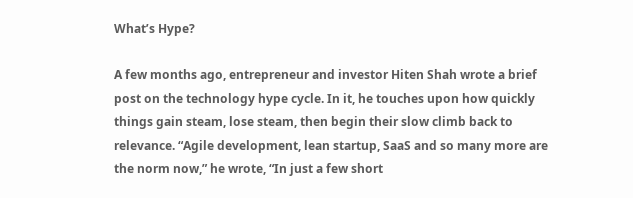What’s Hype?

A few months ago, entrepreneur and investor Hiten Shah wrote a brief post on the technology hype cycle. In it, he touches upon how quickly things gain steam, lose steam, then begin their slow climb back to relevance. “Agile development, lean startup, SaaS and so many more are the norm now,” he wrote, “In just a few short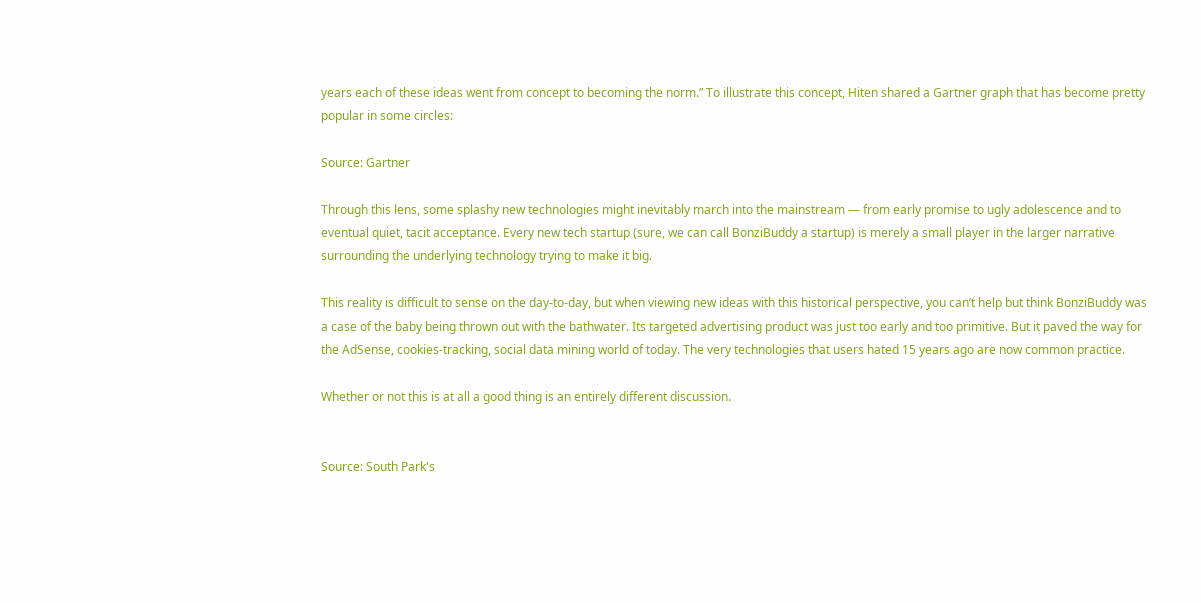years each of these ideas went from concept to becoming the norm.” To illustrate this concept, Hiten shared a Gartner graph that has become pretty popular in some circles:

Source: Gartner

Through this lens, some splashy new technologies might inevitably march into the mainstream — from early promise to ugly adolescence and to eventual quiet, tacit acceptance. Every new tech startup (sure, we can call BonziBuddy a startup) is merely a small player in the larger narrative surrounding the underlying technology trying to make it big.

This reality is difficult to sense on the day-to-day, but when viewing new ideas with this historical perspective, you can’t help but think BonziBuddy was a case of the baby being thrown out with the bathwater. Its targeted advertising product was just too early and too primitive. But it paved the way for the AdSense, cookies-tracking, social data mining world of today. The very technologies that users hated 15 years ago are now common practice.

Whether or not this is at all a good thing is an entirely different discussion.


Source: South Park's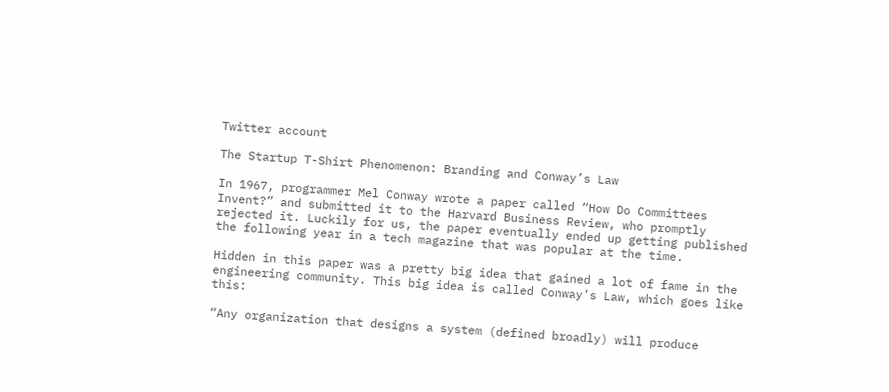Twitter account

The Startup T-Shirt Phenomenon: Branding and Conway’s Law

In 1967, programmer Mel Conway wrote a paper called “How Do Committees Invent?” and submitted it to the Harvard Business Review, who promptly rejected it. Luckily for us, the paper eventually ended up getting published the following year in a tech magazine that was popular at the time.

Hidden in this paper was a pretty big idea that gained a lot of fame in the engineering community. This big idea is called Conway’s Law, which goes like this:

“Any organization that designs a system (defined broadly) will produce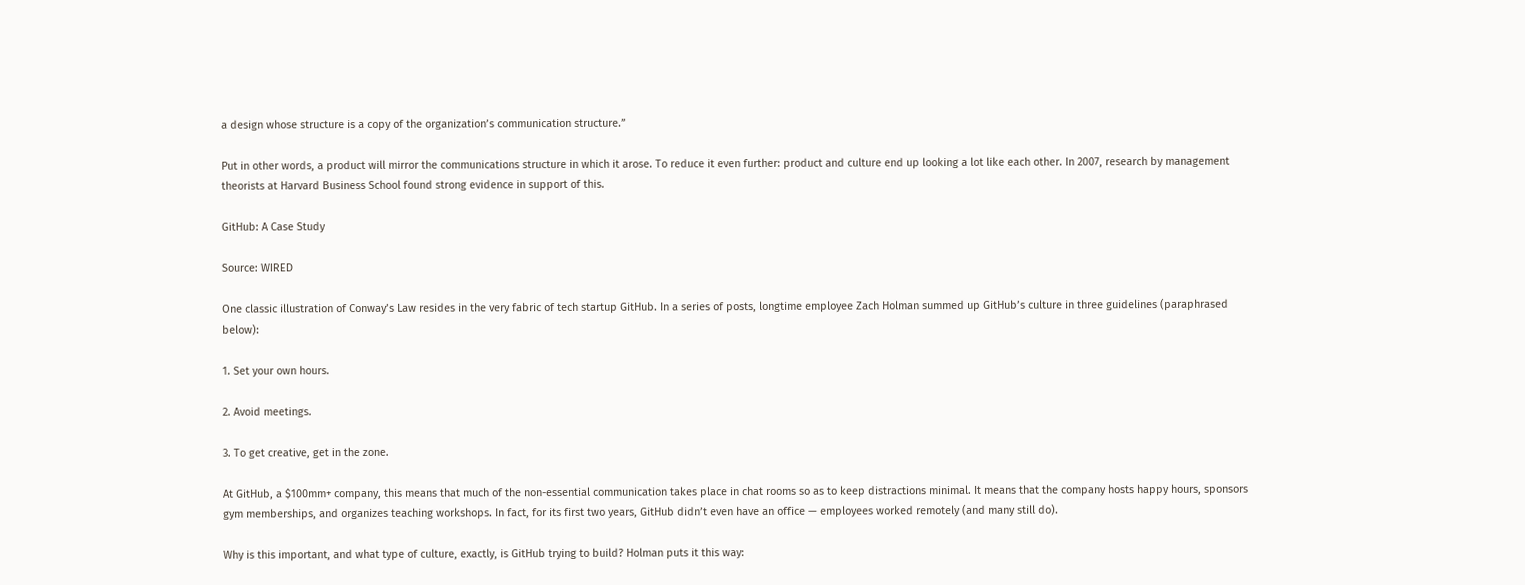a design whose structure is a copy of the organization’s communication structure.”

Put in other words, a product will mirror the communications structure in which it arose. To reduce it even further: product and culture end up looking a lot like each other. In 2007, research by management theorists at Harvard Business School found strong evidence in support of this.

GitHub: A Case Study

Source: WIRED

One classic illustration of Conway’s Law resides in the very fabric of tech startup GitHub. In a series of posts, longtime employee Zach Holman summed up GitHub’s culture in three guidelines (paraphrased below):

1. Set your own hours.

2. Avoid meetings.

3. To get creative, get in the zone.

At GitHub, a $100mm+ company, this means that much of the non-essential communication takes place in chat rooms so as to keep distractions minimal. It means that the company hosts happy hours, sponsors gym memberships, and organizes teaching workshops. In fact, for its first two years, GitHub didn’t even have an office — employees worked remotely (and many still do).

Why is this important, and what type of culture, exactly, is GitHub trying to build? Holman puts it this way: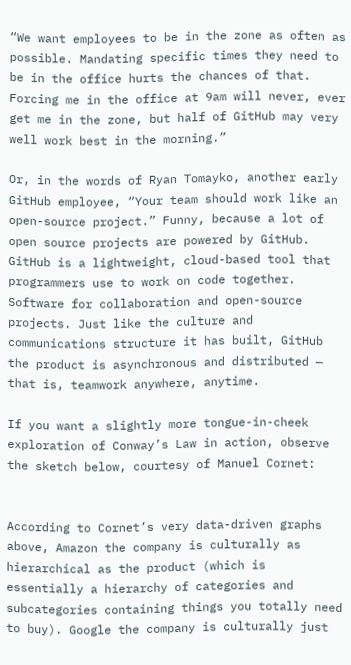“We want employees to be in the zone as often as possible. Mandating specific times they need to be in the office hurts the chances of that. Forcing me in the office at 9am will never, ever get me in the zone, but half of GitHub may very well work best in the morning.”

Or, in the words of Ryan Tomayko, another early GitHub employee, “Your team should work like an open-source project.” Funny, because a lot of open source projects are powered by GitHub. GitHub is a lightweight, cloud-based tool that programmers use to work on code together. Software for collaboration and open-source projects. Just like the culture and communications structure it has built, GitHub the product is asynchronous and distributed — that is, teamwork anywhere, anytime.

If you want a slightly more tongue-in-cheek exploration of Conway’s Law in action, observe the sketch below, courtesy of Manuel Cornet:


According to Cornet’s very data-driven graphs above, Amazon the company is culturally as hierarchical as the product (which is essentially a hierarchy of categories and subcategories containing things you totally need to buy). Google the company is culturally just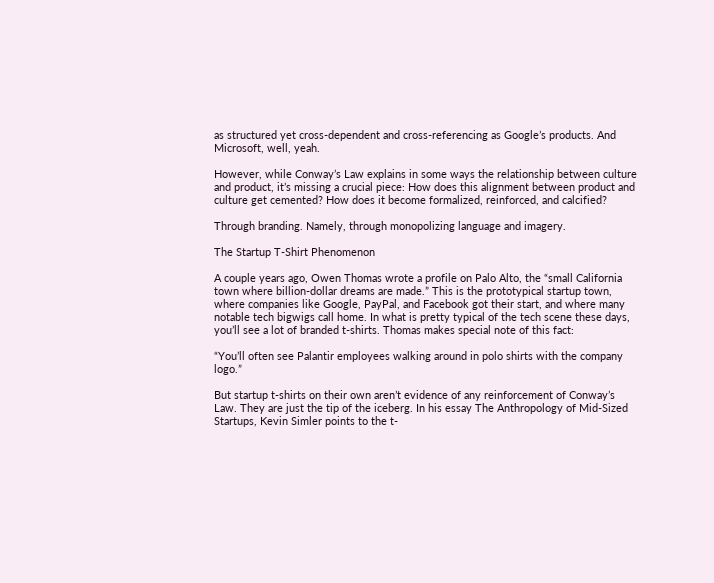as structured yet cross-dependent and cross-referencing as Google’s products. And Microsoft, well, yeah.

However, while Conway’s Law explains in some ways the relationship between culture and product, it’s missing a crucial piece: How does this alignment between product and culture get cemented? How does it become formalized, reinforced, and calcified?

Through branding. Namely, through monopolizing language and imagery.

The Startup T-Shirt Phenomenon

A couple years ago, Owen Thomas wrote a profile on Palo Alto, the “small California town where billion-dollar dreams are made.” This is the prototypical startup town, where companies like Google, PayPal, and Facebook got their start, and where many notable tech bigwigs call home. In what is pretty typical of the tech scene these days, you’ll see a lot of branded t-shirts. Thomas makes special note of this fact:

“You’ll often see Palantir employees walking around in polo shirts with the company logo.”

But startup t-shirts on their own aren’t evidence of any reinforcement of Conway’s Law. They are just the tip of the iceberg. In his essay The Anthropology of Mid-Sized Startups, Kevin Simler points to the t-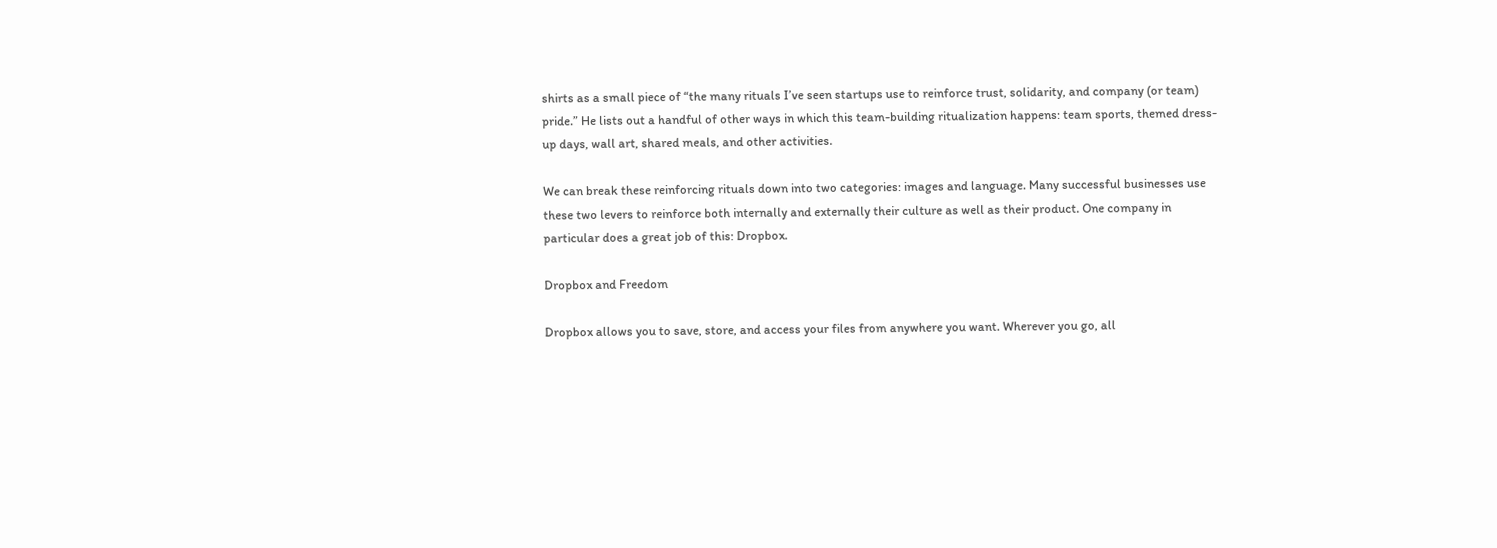shirts as a small piece of “the many rituals I’ve seen startups use to reinforce trust, solidarity, and company (or team) pride.” He lists out a handful of other ways in which this team-building ritualization happens: team sports, themed dress-up days, wall art, shared meals, and other activities.

We can break these reinforcing rituals down into two categories: images and language. Many successful businesses use these two levers to reinforce both internally and externally their culture as well as their product. One company in particular does a great job of this: Dropbox.

Dropbox and Freedom

Dropbox allows you to save, store, and access your files from anywhere you want. Wherever you go, all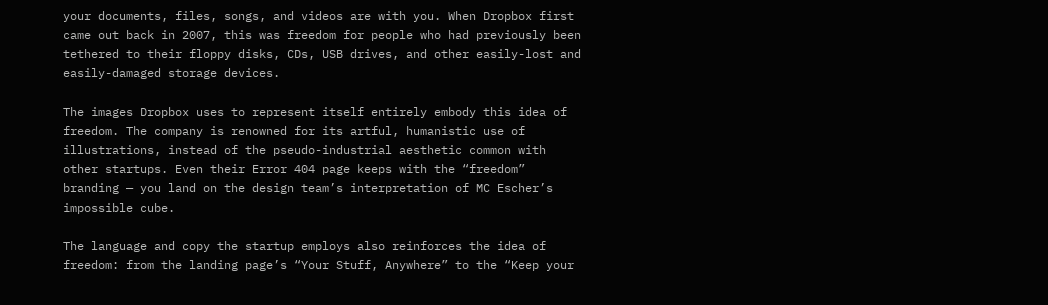your documents, files, songs, and videos are with you. When Dropbox first came out back in 2007, this was freedom for people who had previously been tethered to their floppy disks, CDs, USB drives, and other easily-lost and easily-damaged storage devices.

The images Dropbox uses to represent itself entirely embody this idea of freedom. The company is renowned for its artful, humanistic use of illustrations, instead of the pseudo-industrial aesthetic common with other startups. Even their Error 404 page keeps with the “freedom” branding — you land on the design team’s interpretation of MC Escher’s impossible cube.

The language and copy the startup employs also reinforces the idea of freedom: from the landing page’s “Your Stuff, Anywhere” to the “Keep your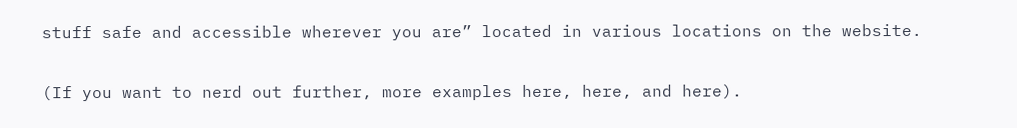stuff safe and accessible wherever you are” located in various locations on the website.

(If you want to nerd out further, more examples here, here, and here).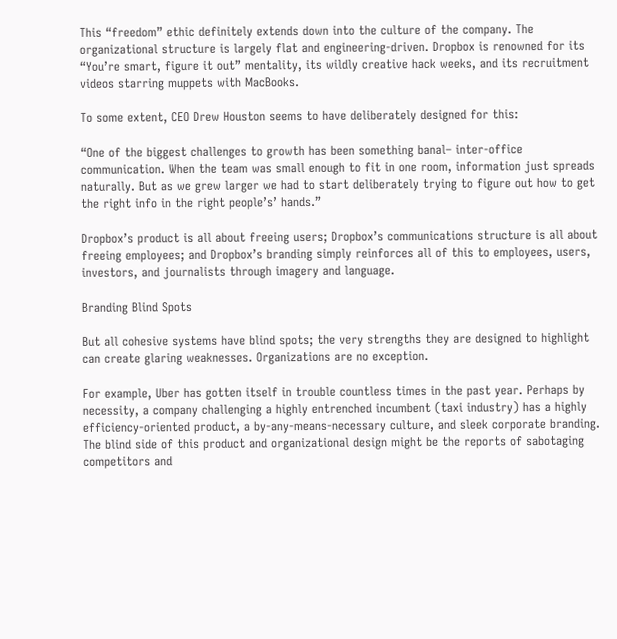This “freedom” ethic definitely extends down into the culture of the company. The organizational structure is largely flat and engineering-driven. Dropbox is renowned for its “You’re smart, figure it out” mentality, its wildly creative hack weeks, and its recruitment videos starring muppets with MacBooks.

To some extent, CEO Drew Houston seems to have deliberately designed for this:

“One of the biggest challenges to growth has been something banal– inter-office communication. When the team was small enough to fit in one room, information just spreads naturally. But as we grew larger we had to start deliberately trying to figure out how to get the right info in the right people’s’ hands.”

Dropbox’s product is all about freeing users; Dropbox’s communications structure is all about freeing employees; and Dropbox’s branding simply reinforces all of this to employees, users, investors, and journalists through imagery and language.

Branding Blind Spots

But all cohesive systems have blind spots; the very strengths they are designed to highlight can create glaring weaknesses. Organizations are no exception.

For example, Uber has gotten itself in trouble countless times in the past year. Perhaps by necessity, a company challenging a highly entrenched incumbent (taxi industry) has a highly efficiency-oriented product, a by-any-means-necessary culture, and sleek corporate branding. The blind side of this product and organizational design might be the reports of sabotaging competitors and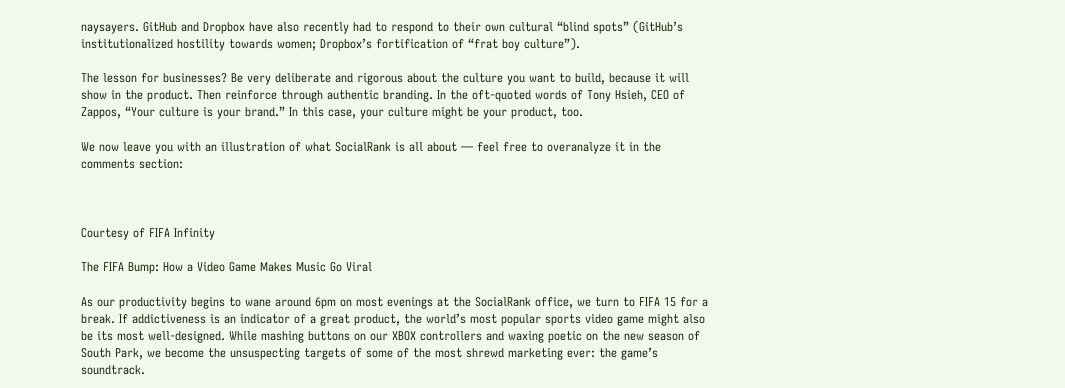naysayers. GitHub and Dropbox have also recently had to respond to their own cultural “blind spots” (GitHub’s institutionalized hostility towards women; Dropbox’s fortification of “frat boy culture”).

The lesson for businesses? Be very deliberate and rigorous about the culture you want to build, because it will show in the product. Then reinforce through authentic branding. In the oft-quoted words of Tony Hsieh, CEO of Zappos, “Your culture is your brand.” In this case, your culture might be your product, too.

We now leave you with an illustration of what SocialRank is all about — feel free to overanalyze it in the comments section:



Courtesy of FIFA Infinity

The FIFA Bump: How a Video Game Makes Music Go Viral

As our productivity begins to wane around 6pm on most evenings at the SocialRank office, we turn to FIFA 15 for a break. If addictiveness is an indicator of a great product, the world’s most popular sports video game might also be its most well-designed. While mashing buttons on our XBOX controllers and waxing poetic on the new season of South Park, we become the unsuspecting targets of some of the most shrewd marketing ever: the game’s soundtrack.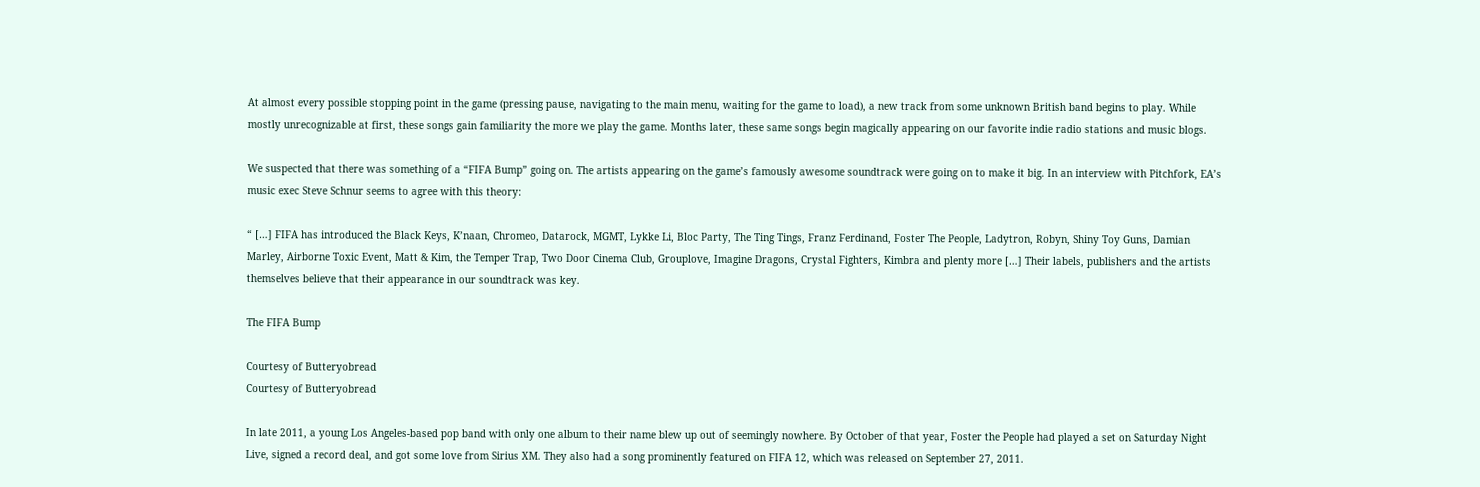At almost every possible stopping point in the game (pressing pause, navigating to the main menu, waiting for the game to load), a new track from some unknown British band begins to play. While mostly unrecognizable at first, these songs gain familiarity the more we play the game. Months later, these same songs begin magically appearing on our favorite indie radio stations and music blogs.

We suspected that there was something of a “FIFA Bump” going on. The artists appearing on the game’s famously awesome soundtrack were going on to make it big. In an interview with Pitchfork, EA’s music exec Steve Schnur seems to agree with this theory:

“ […] FIFA has introduced the Black Keys, K’naan, Chromeo, Datarock, MGMT, Lykke Li, Bloc Party, The Ting Tings, Franz Ferdinand, Foster The People, Ladytron, Robyn, Shiny Toy Guns, Damian Marley, Airborne Toxic Event, Matt & Kim, the Temper Trap, Two Door Cinema Club, Grouplove, Imagine Dragons, Crystal Fighters, Kimbra and plenty more […] Their labels, publishers and the artists themselves believe that their appearance in our soundtrack was key.

The FIFA Bump

Courtesy of Butteryobread
Courtesy of Butteryobread

In late 2011, a young Los Angeles-based pop band with only one album to their name blew up out of seemingly nowhere. By October of that year, Foster the People had played a set on Saturday Night Live, signed a record deal, and got some love from Sirius XM. They also had a song prominently featured on FIFA 12, which was released on September 27, 2011.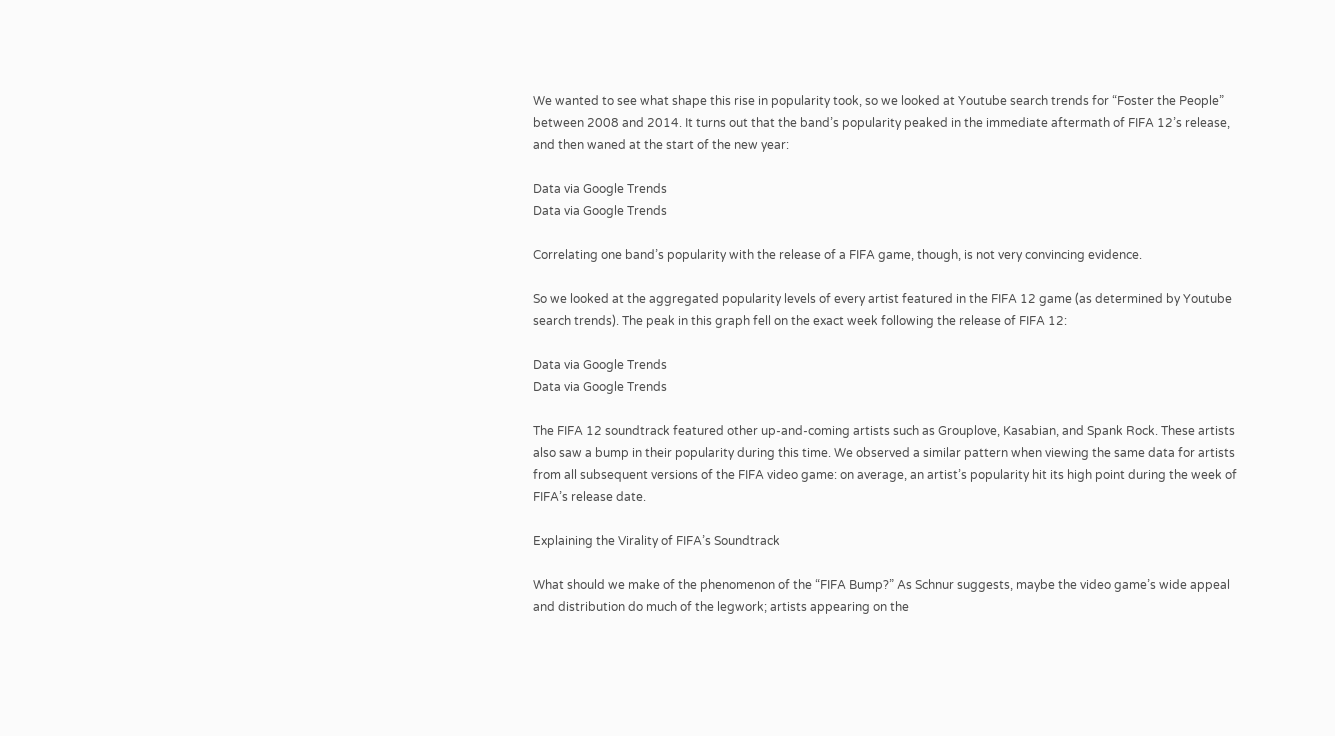We wanted to see what shape this rise in popularity took, so we looked at Youtube search trends for “Foster the People” between 2008 and 2014. It turns out that the band’s popularity peaked in the immediate aftermath of FIFA 12’s release, and then waned at the start of the new year:

Data via Google Trends
Data via Google Trends

Correlating one band’s popularity with the release of a FIFA game, though, is not very convincing evidence.

So we looked at the aggregated popularity levels of every artist featured in the FIFA 12 game (as determined by Youtube search trends). The peak in this graph fell on the exact week following the release of FIFA 12:

Data via Google Trends
Data via Google Trends

The FIFA 12 soundtrack featured other up-and-coming artists such as Grouplove, Kasabian, and Spank Rock. These artists also saw a bump in their popularity during this time. We observed a similar pattern when viewing the same data for artists from all subsequent versions of the FIFA video game: on average, an artist’s popularity hit its high point during the week of FIFA’s release date.

Explaining the Virality of FIFA’s Soundtrack

What should we make of the phenomenon of the “FIFA Bump?” As Schnur suggests, maybe the video game’s wide appeal and distribution do much of the legwork; artists appearing on the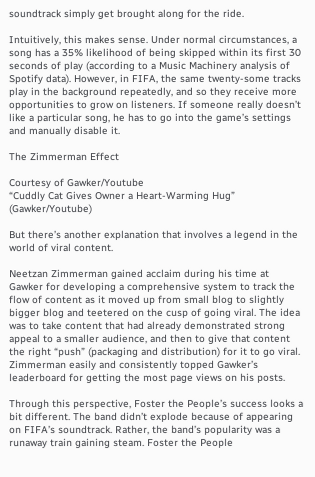soundtrack simply get brought along for the ride.

Intuitively, this makes sense. Under normal circumstances, a song has a 35% likelihood of being skipped within its first 30 seconds of play (according to a Music Machinery analysis of Spotify data). However, in FIFA, the same twenty-some tracks play in the background repeatedly, and so they receive more opportunities to grow on listeners. If someone really doesn’t like a particular song, he has to go into the game’s settings and manually disable it.

The Zimmerman Effect

Courtesy of Gawker/Youtube
“Cuddly Cat Gives Owner a Heart-Warming Hug” (Gawker/Youtube)

But there’s another explanation that involves a legend in the world of viral content.

Neetzan Zimmerman gained acclaim during his time at Gawker for developing a comprehensive system to track the flow of content as it moved up from small blog to slightly bigger blog and teetered on the cusp of going viral. The idea was to take content that had already demonstrated strong appeal to a smaller audience, and then to give that content the right “push” (packaging and distribution) for it to go viral. Zimmerman easily and consistently topped Gawker’s leaderboard for getting the most page views on his posts.

Through this perspective, Foster the People’s success looks a bit different. The band didn’t explode because of appearing on FIFA’s soundtrack. Rather, the band’s popularity was a runaway train gaining steam. Foster the People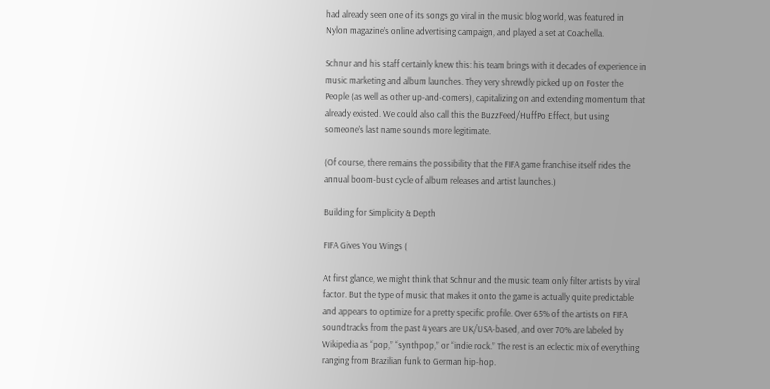had already seen one of its songs go viral in the music blog world, was featured in Nylon magazine’s online advertising campaign, and played a set at Coachella.

Schnur and his staff certainly knew this: his team brings with it decades of experience in music marketing and album launches. They very shrewdly picked up on Foster the People (as well as other up-and-comers), capitalizing on and extending momentum that already existed. We could also call this the BuzzFeed/HuffPo Effect, but using someone’s last name sounds more legitimate.

(Of course, there remains the possibility that the FIFA game franchise itself rides the annual boom-bust cycle of album releases and artist launches.)

Building for Simplicity & Depth

FIFA Gives You Wings (

At first glance, we might think that Schnur and the music team only filter artists by viral factor. But the type of music that makes it onto the game is actually quite predictable and appears to optimize for a pretty specific profile. Over 65% of the artists on FIFA soundtracks from the past 4 years are UK/USA-based, and over 70% are labeled by Wikipedia as “pop,” “synthpop,” or “indie rock.” The rest is an eclectic mix of everything ranging from Brazilian funk to German hip-hop.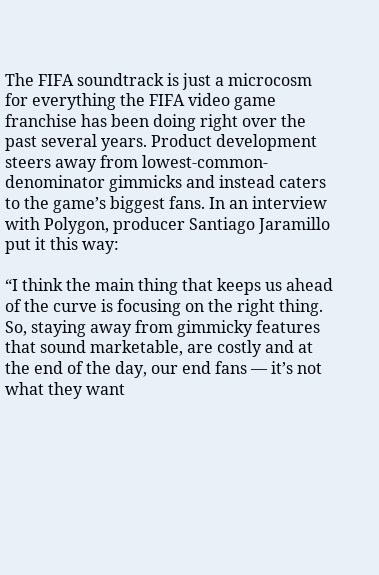The FIFA soundtrack is just a microcosm for everything the FIFA video game franchise has been doing right over the past several years. Product development steers away from lowest-common-denominator gimmicks and instead caters to the game’s biggest fans. In an interview with Polygon, producer Santiago Jaramillo put it this way:

“I think the main thing that keeps us ahead of the curve is focusing on the right thing. So, staying away from gimmicky features that sound marketable, are costly and at the end of the day, our end fans — it’s not what they want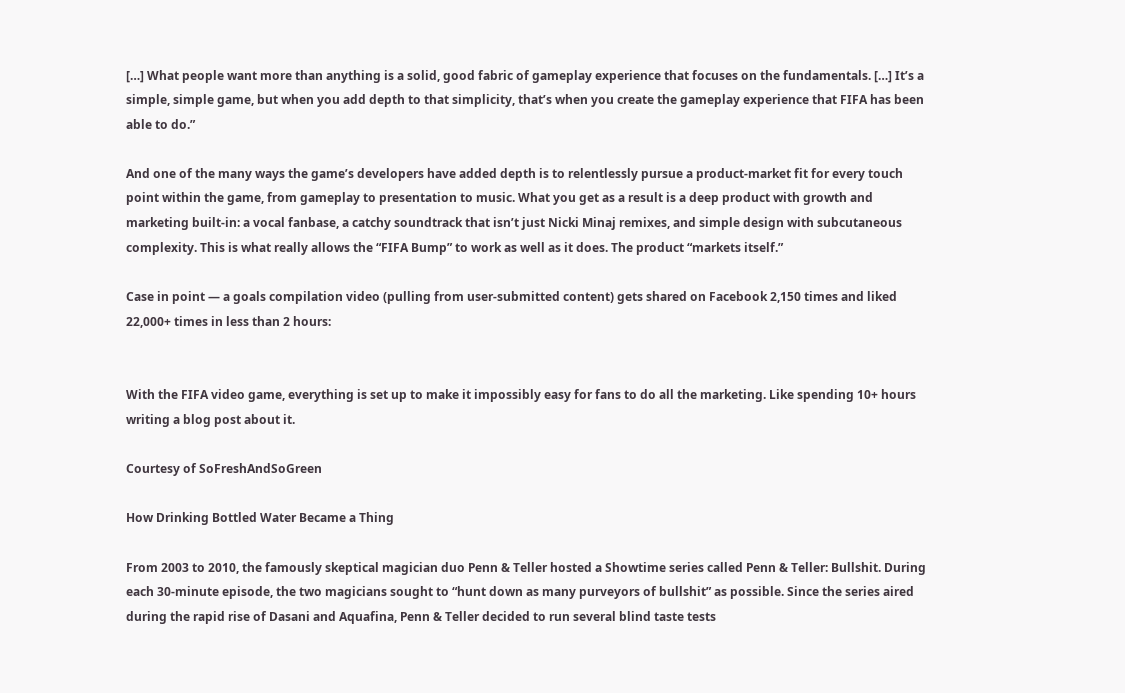[…] What people want more than anything is a solid, good fabric of gameplay experience that focuses on the fundamentals. […] It’s a simple, simple game, but when you add depth to that simplicity, that’s when you create the gameplay experience that FIFA has been able to do.”

And one of the many ways the game’s developers have added depth is to relentlessly pursue a product-market fit for every touch point within the game, from gameplay to presentation to music. What you get as a result is a deep product with growth and marketing built-in: a vocal fanbase, a catchy soundtrack that isn’t just Nicki Minaj remixes, and simple design with subcutaneous complexity. This is what really allows the “FIFA Bump” to work as well as it does. The product “markets itself.”

Case in point — a goals compilation video (pulling from user-submitted content) gets shared on Facebook 2,150 times and liked 22,000+ times in less than 2 hours:


With the FIFA video game, everything is set up to make it impossibly easy for fans to do all the marketing. Like spending 10+ hours writing a blog post about it.

Courtesy of SoFreshAndSoGreen

How Drinking Bottled Water Became a Thing

From 2003 to 2010, the famously skeptical magician duo Penn & Teller hosted a Showtime series called Penn & Teller: Bullshit. During each 30-minute episode, the two magicians sought to “hunt down as many purveyors of bullshit” as possible. Since the series aired during the rapid rise of Dasani and Aquafina, Penn & Teller decided to run several blind taste tests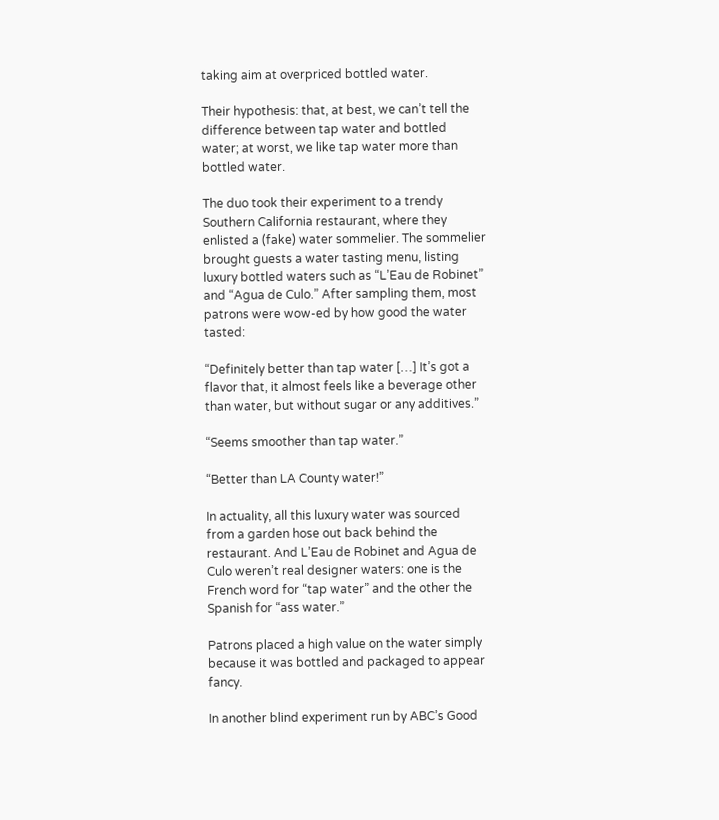taking aim at overpriced bottled water.

Their hypothesis: that, at best, we can’t tell the difference between tap water and bottled water; at worst, we like tap water more than bottled water.

The duo took their experiment to a trendy Southern California restaurant, where they enlisted a (fake) water sommelier. The sommelier brought guests a water tasting menu, listing luxury bottled waters such as “L’Eau de Robinet” and “Agua de Culo.” After sampling them, most patrons were wow-ed by how good the water tasted:

“Definitely better than tap water […] It’s got a flavor that, it almost feels like a beverage other than water, but without sugar or any additives.”

“Seems smoother than tap water.”

“Better than LA County water!”

In actuality, all this luxury water was sourced from a garden hose out back behind the restaurant. And L’Eau de Robinet and Agua de Culo weren’t real designer waters: one is the French word for “tap water” and the other the Spanish for “ass water.”

Patrons placed a high value on the water simply because it was bottled and packaged to appear fancy.

In another blind experiment run by ABC’s Good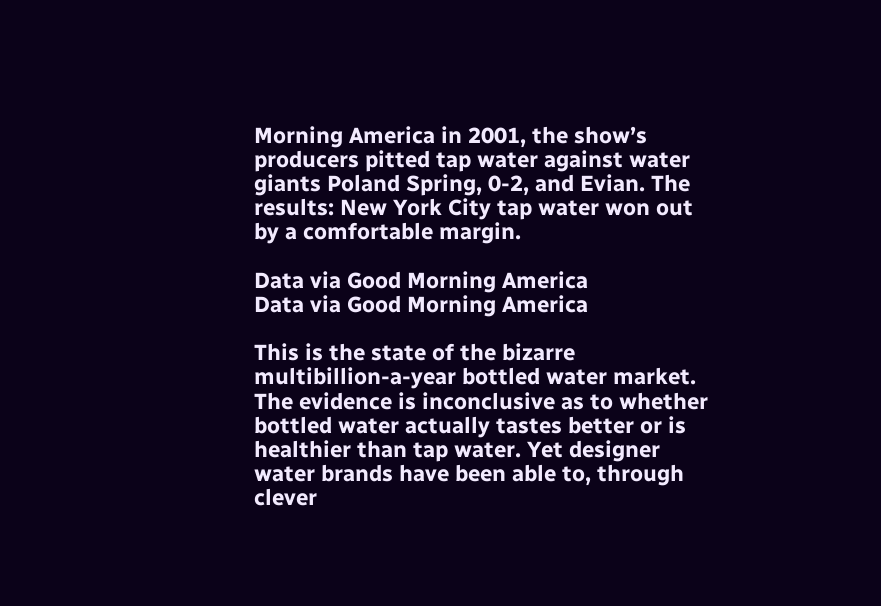Morning America in 2001, the show’s producers pitted tap water against water giants Poland Spring, 0-2, and Evian. The results: New York City tap water won out by a comfortable margin.

Data via Good Morning America
Data via Good Morning America

This is the state of the bizarre multibillion-a-year bottled water market. The evidence is inconclusive as to whether bottled water actually tastes better or is healthier than tap water. Yet designer water brands have been able to, through clever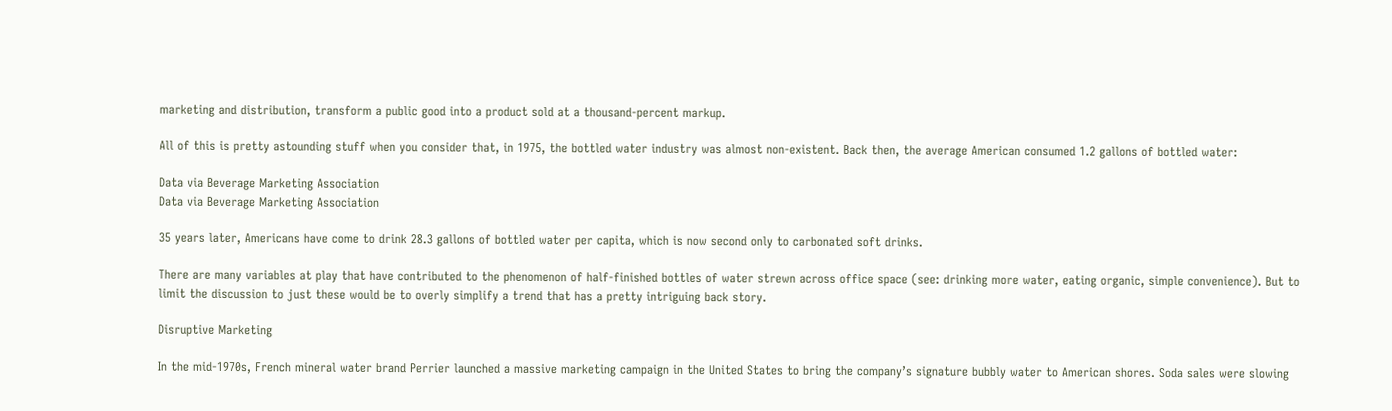marketing and distribution, transform a public good into a product sold at a thousand-percent markup.

All of this is pretty astounding stuff when you consider that, in 1975, the bottled water industry was almost non-existent. Back then, the average American consumed 1.2 gallons of bottled water:

Data via Beverage Marketing Association
Data via Beverage Marketing Association

35 years later, Americans have come to drink 28.3 gallons of bottled water per capita, which is now second only to carbonated soft drinks.

There are many variables at play that have contributed to the phenomenon of half-finished bottles of water strewn across office space (see: drinking more water, eating organic, simple convenience). But to limit the discussion to just these would be to overly simplify a trend that has a pretty intriguing back story.

Disruptive Marketing

In the mid-1970s, French mineral water brand Perrier launched a massive marketing campaign in the United States to bring the company’s signature bubbly water to American shores. Soda sales were slowing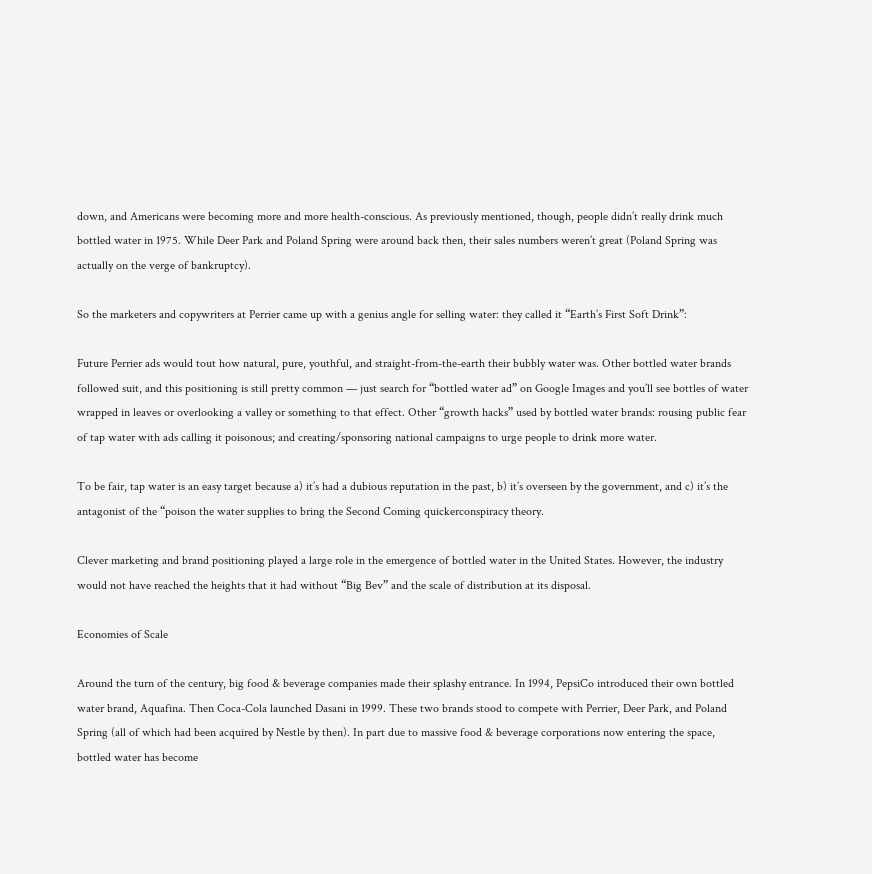down, and Americans were becoming more and more health-conscious. As previously mentioned, though, people didn’t really drink much bottled water in 1975. While Deer Park and Poland Spring were around back then, their sales numbers weren’t great (Poland Spring was actually on the verge of bankruptcy).

So the marketers and copywriters at Perrier came up with a genius angle for selling water: they called it “Earth’s First Soft Drink”:

Future Perrier ads would tout how natural, pure, youthful, and straight-from-the-earth their bubbly water was. Other bottled water brands followed suit, and this positioning is still pretty common — just search for “bottled water ad” on Google Images and you’ll see bottles of water wrapped in leaves or overlooking a valley or something to that effect. Other “growth hacks” used by bottled water brands: rousing public fear of tap water with ads calling it poisonous; and creating/sponsoring national campaigns to urge people to drink more water.

To be fair, tap water is an easy target because a) it’s had a dubious reputation in the past, b) it’s overseen by the government, and c) it’s the antagonist of the “poison the water supplies to bring the Second Coming quickerconspiracy theory.

Clever marketing and brand positioning played a large role in the emergence of bottled water in the United States. However, the industry would not have reached the heights that it had without “Big Bev” and the scale of distribution at its disposal.

Economies of Scale

Around the turn of the century, big food & beverage companies made their splashy entrance. In 1994, PepsiCo introduced their own bottled water brand, Aquafina. Then Coca-Cola launched Dasani in 1999. These two brands stood to compete with Perrier, Deer Park, and Poland Spring (all of which had been acquired by Nestle by then). In part due to massive food & beverage corporations now entering the space, bottled water has become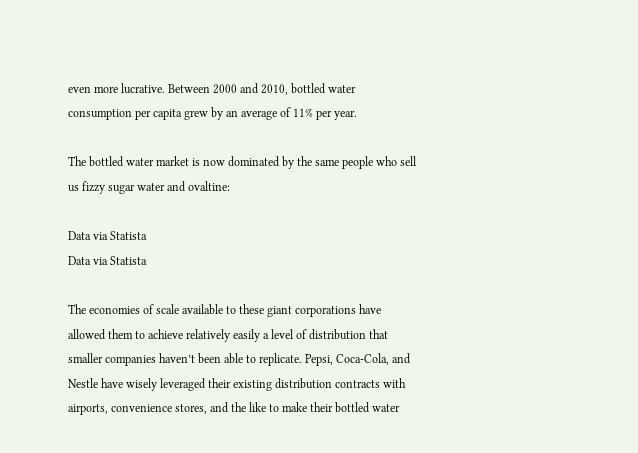even more lucrative. Between 2000 and 2010, bottled water consumption per capita grew by an average of 11% per year.

The bottled water market is now dominated by the same people who sell us fizzy sugar water and ovaltine:

Data via Statista
Data via Statista

The economies of scale available to these giant corporations have allowed them to achieve relatively easily a level of distribution that smaller companies haven’t been able to replicate. Pepsi, Coca-Cola, and Nestle have wisely leveraged their existing distribution contracts with airports, convenience stores, and the like to make their bottled water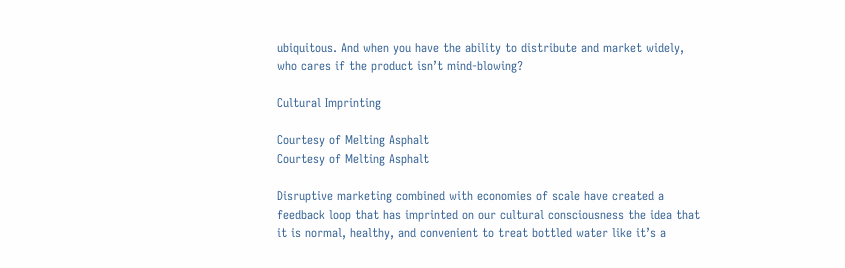ubiquitous. And when you have the ability to distribute and market widely, who cares if the product isn’t mind-blowing?

Cultural Imprinting

Courtesy of Melting Asphalt
Courtesy of Melting Asphalt

Disruptive marketing combined with economies of scale have created a feedback loop that has imprinted on our cultural consciousness the idea that it is normal, healthy, and convenient to treat bottled water like it’s a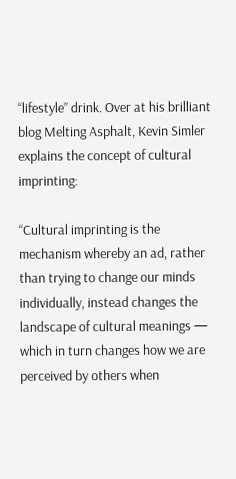“lifestyle” drink. Over at his brilliant blog Melting Asphalt, Kevin Simler explains the concept of cultural imprinting:

“Cultural imprinting is the mechanism whereby an ad, rather than trying to change our minds individually, instead changes the landscape of cultural meanings — which in turn changes how we are perceived by others when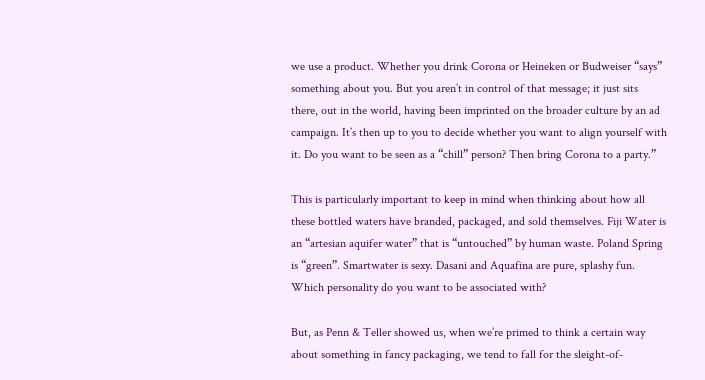we use a product. Whether you drink Corona or Heineken or Budweiser “says” something about you. But you aren’t in control of that message; it just sits there, out in the world, having been imprinted on the broader culture by an ad campaign. It’s then up to you to decide whether you want to align yourself with it. Do you want to be seen as a “chill” person? Then bring Corona to a party.”

This is particularly important to keep in mind when thinking about how all these bottled waters have branded, packaged, and sold themselves. Fiji Water is an “artesian aquifer water” that is “untouched” by human waste. Poland Spring is “green”. Smartwater is sexy. Dasani and Aquafina are pure, splashy fun. Which personality do you want to be associated with?

But, as Penn & Teller showed us, when we’re primed to think a certain way about something in fancy packaging, we tend to fall for the sleight-of-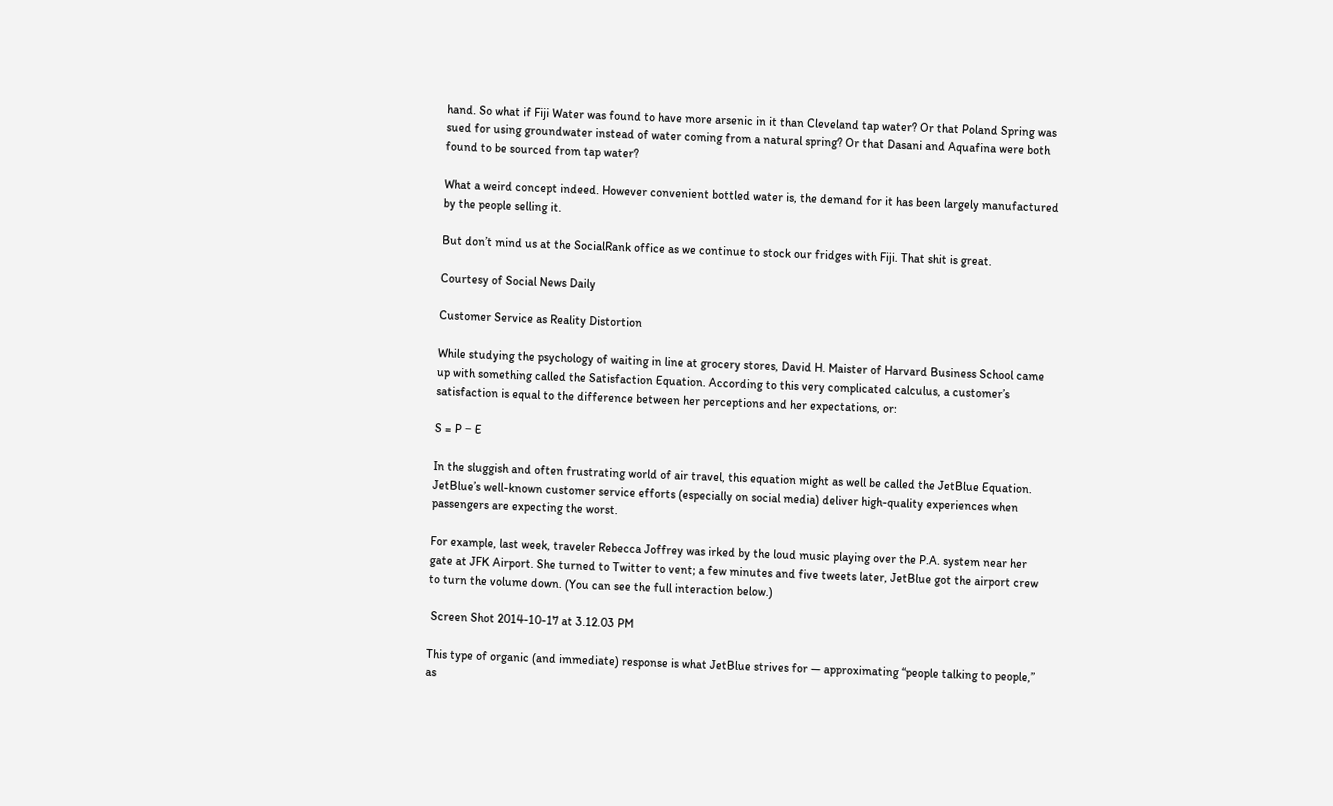hand. So what if Fiji Water was found to have more arsenic in it than Cleveland tap water? Or that Poland Spring was sued for using groundwater instead of water coming from a natural spring? Or that Dasani and Aquafina were both found to be sourced from tap water?

What a weird concept indeed. However convenient bottled water is, the demand for it has been largely manufactured by the people selling it.

But don’t mind us at the SocialRank office as we continue to stock our fridges with Fiji. That shit is great.

Courtesy of Social News Daily

Customer Service as Reality Distortion

While studying the psychology of waiting in line at grocery stores, David H. Maister of Harvard Business School came up with something called the Satisfaction Equation. According to this very complicated calculus, a customer’s satisfaction is equal to the difference between her perceptions and her expectations, or:

S = P − E

In the sluggish and often frustrating world of air travel, this equation might as well be called the JetBlue Equation. JetBlue’s well-known customer service efforts (especially on social media) deliver high-quality experiences when passengers are expecting the worst.

For example, last week, traveler Rebecca Joffrey was irked by the loud music playing over the P.A. system near her gate at JFK Airport. She turned to Twitter to vent; a few minutes and five tweets later, JetBlue got the airport crew to turn the volume down. (You can see the full interaction below.)

 Screen Shot 2014-10-17 at 3.12.03 PM

This type of organic (and immediate) response is what JetBlue strives for — approximating “people talking to people,” as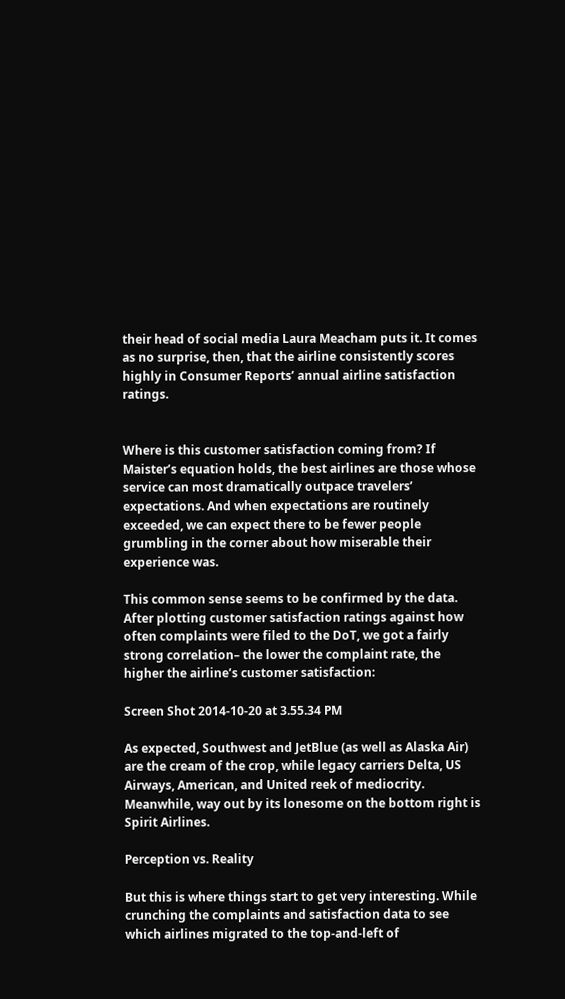their head of social media Laura Meacham puts it. It comes as no surprise, then, that the airline consistently scores highly in Consumer Reports’ annual airline satisfaction ratings.


Where is this customer satisfaction coming from? If Maister’s equation holds, the best airlines are those whose service can most dramatically outpace travelers’ expectations. And when expectations are routinely exceeded, we can expect there to be fewer people grumbling in the corner about how miserable their experience was.

This common sense seems to be confirmed by the data. After plotting customer satisfaction ratings against how often complaints were filed to the DoT, we got a fairly strong correlation– the lower the complaint rate, the higher the airline’s customer satisfaction:

Screen Shot 2014-10-20 at 3.55.34 PM

As expected, Southwest and JetBlue (as well as Alaska Air) are the cream of the crop, while legacy carriers Delta, US Airways, American, and United reek of mediocrity. Meanwhile, way out by its lonesome on the bottom right is Spirit Airlines.

Perception vs. Reality

But this is where things start to get very interesting. While crunching the complaints and satisfaction data to see which airlines migrated to the top-and-left of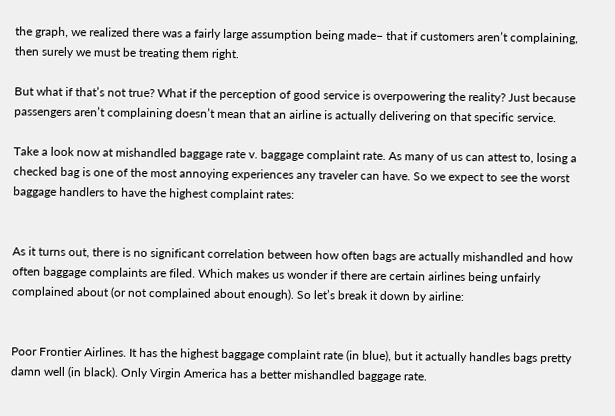the graph, we realized there was a fairly large assumption being made– that if customers aren’t complaining, then surely we must be treating them right.

But what if that’s not true? What if the perception of good service is overpowering the reality? Just because passengers aren’t complaining doesn’t mean that an airline is actually delivering on that specific service.

Take a look now at mishandled baggage rate v. baggage complaint rate. As many of us can attest to, losing a checked bag is one of the most annoying experiences any traveler can have. So we expect to see the worst baggage handlers to have the highest complaint rates:


As it turns out, there is no significant correlation between how often bags are actually mishandled and how often baggage complaints are filed. Which makes us wonder if there are certain airlines being unfairly complained about (or not complained about enough). So let’s break it down by airline:


Poor Frontier Airlines. It has the highest baggage complaint rate (in blue), but it actually handles bags pretty damn well (in black). Only Virgin America has a better mishandled baggage rate.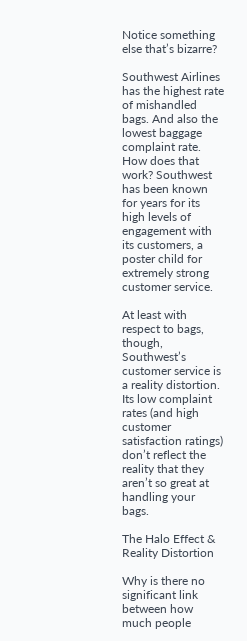Notice something else that’s bizarre?

Southwest Airlines has the highest rate of mishandled bags. And also the lowest baggage complaint rate. How does that work? Southwest has been known for years for its high levels of engagement with its customers, a poster child for extremely strong customer service.

At least with respect to bags, though, Southwest’s customer service is a reality distortion. Its low complaint rates (and high customer satisfaction ratings) don’t reflect the reality that they aren’t so great at handling your bags.

The Halo Effect & Reality Distortion

Why is there no significant link between how much people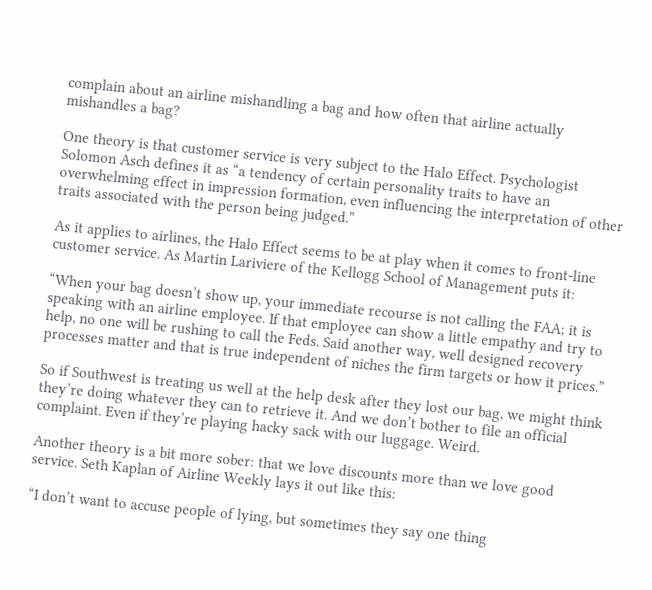complain about an airline mishandling a bag and how often that airline actually mishandles a bag?

One theory is that customer service is very subject to the Halo Effect. Psychologist Solomon Asch defines it as “a tendency of certain personality traits to have an overwhelming effect in impression formation, even influencing the interpretation of other traits associated with the person being judged.”

As it applies to airlines, the Halo Effect seems to be at play when it comes to front-line customer service. As Martin Lariviere of the Kellogg School of Management puts it:

“When your bag doesn’t show up, your immediate recourse is not calling the FAA; it is speaking with an airline employee. If that employee can show a little empathy and try to help, no one will be rushing to call the Feds. Said another way, well designed recovery processes matter and that is true independent of niches the firm targets or how it prices.”

So if Southwest is treating us well at the help desk after they lost our bag, we might think they’re doing whatever they can to retrieve it. And we don’t bother to file an official complaint. Even if they’re playing hacky sack with our luggage. Weird.

Another theory is a bit more sober: that we love discounts more than we love good service. Seth Kaplan of Airline Weekly lays it out like this:

“I don’t want to accuse people of lying, but sometimes they say one thing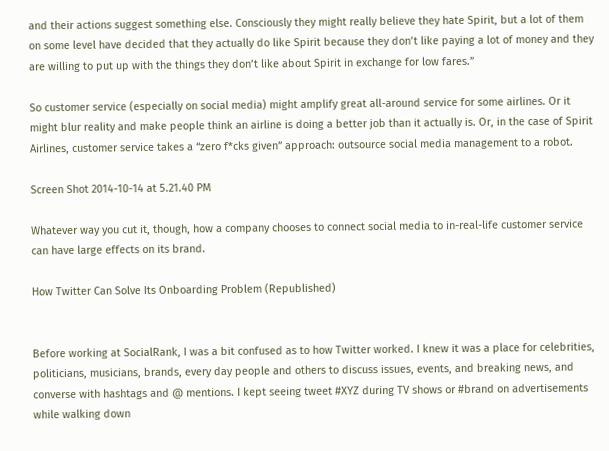and their actions suggest something else. Consciously they might really believe they hate Spirit, but a lot of them on some level have decided that they actually do like Spirit because they don’t like paying a lot of money and they are willing to put up with the things they don’t like about Spirit in exchange for low fares.”

So customer service (especially on social media) might amplify great all-around service for some airlines. Or it might blur reality and make people think an airline is doing a better job than it actually is. Or, in the case of Spirit Airlines, customer service takes a “zero f*cks given” approach: outsource social media management to a robot.

Screen Shot 2014-10-14 at 5.21.40 PM

Whatever way you cut it, though, how a company chooses to connect social media to in-real-life customer service can have large effects on its brand.

How Twitter Can Solve Its Onboarding Problem (Republished)


Before working at SocialRank, I was a bit confused as to how Twitter worked. I knew it was a place for celebrities, politicians, musicians, brands, every day people and others to discuss issues, events, and breaking news, and converse with hashtags and @ mentions. I kept seeing tweet #XYZ during TV shows or #brand on advertisements while walking down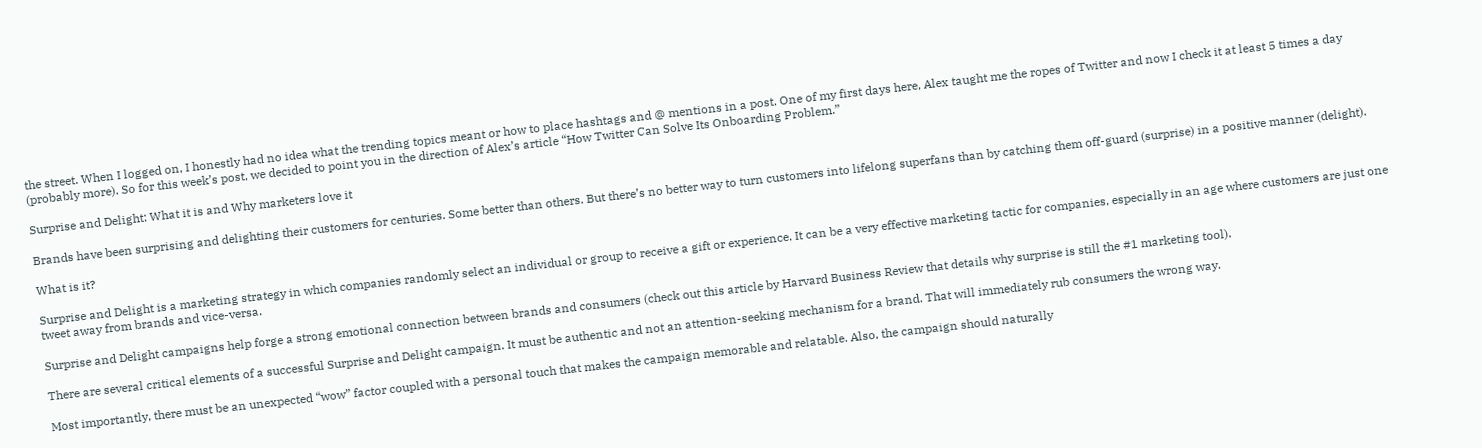the street. When I logged on, I honestly had no idea what the trending topics meant or how to place hashtags and @ mentions in a post. One of my first days here, Alex taught me the ropes of Twitter and now I check it at least 5 times a day (probably more). So for this week’s post, we decided to point you in the direction of Alex’s article “How Twitter Can Solve Its Onboarding Problem.”

Surprise and Delight: What it is and Why marketers love it

Brands have been surprising and delighting their customers for centuries. Some better than others. But there’s no better way to turn customers into lifelong superfans than by catching them off-guard (surprise) in a positive manner (delight).

What is it?

Surprise and Delight is a marketing strategy in which companies randomly select an individual or group to receive a gift or experience. It can be a very effective marketing tactic for companies, especially in an age where customers are just one tweet away from brands and vice-versa.

Surprise and Delight campaigns help forge a strong emotional connection between brands and consumers (check out this article by Harvard Business Review that details why surprise is still the #1 marketing tool).

There are several critical elements of a successful Surprise and Delight campaign. It must be authentic and not an attention-seeking mechanism for a brand. That will immediately rub consumers the wrong way.

Most importantly, there must be an unexpected “wow” factor coupled with a personal touch that makes the campaign memorable and relatable. Also, the campaign should naturally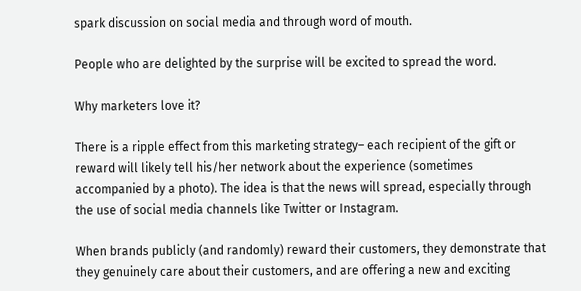spark discussion on social media and through word of mouth.

People who are delighted by the surprise will be excited to spread the word.

Why marketers love it?

There is a ripple effect from this marketing strategy– each recipient of the gift or reward will likely tell his/her network about the experience (sometimes accompanied by a photo). The idea is that the news will spread, especially through the use of social media channels like Twitter or Instagram.

When brands publicly (and randomly) reward their customers, they demonstrate that they genuinely care about their customers, and are offering a new and exciting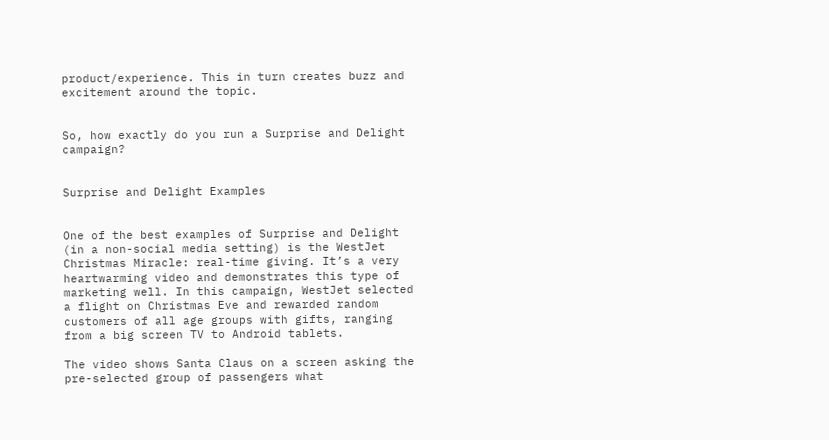product/experience. This in turn creates buzz and excitement around the topic.


So, how exactly do you run a Surprise and Delight campaign?


Surprise and Delight Examples


One of the best examples of Surprise and Delight (in a non-social media setting) is the WestJet Christmas Miracle: real-time giving. It’s a very heartwarming video and demonstrates this type of marketing well. In this campaign, WestJet selected a flight on Christmas Eve and rewarded random customers of all age groups with gifts, ranging from a big screen TV to Android tablets.

The video shows Santa Claus on a screen asking the pre-selected group of passengers what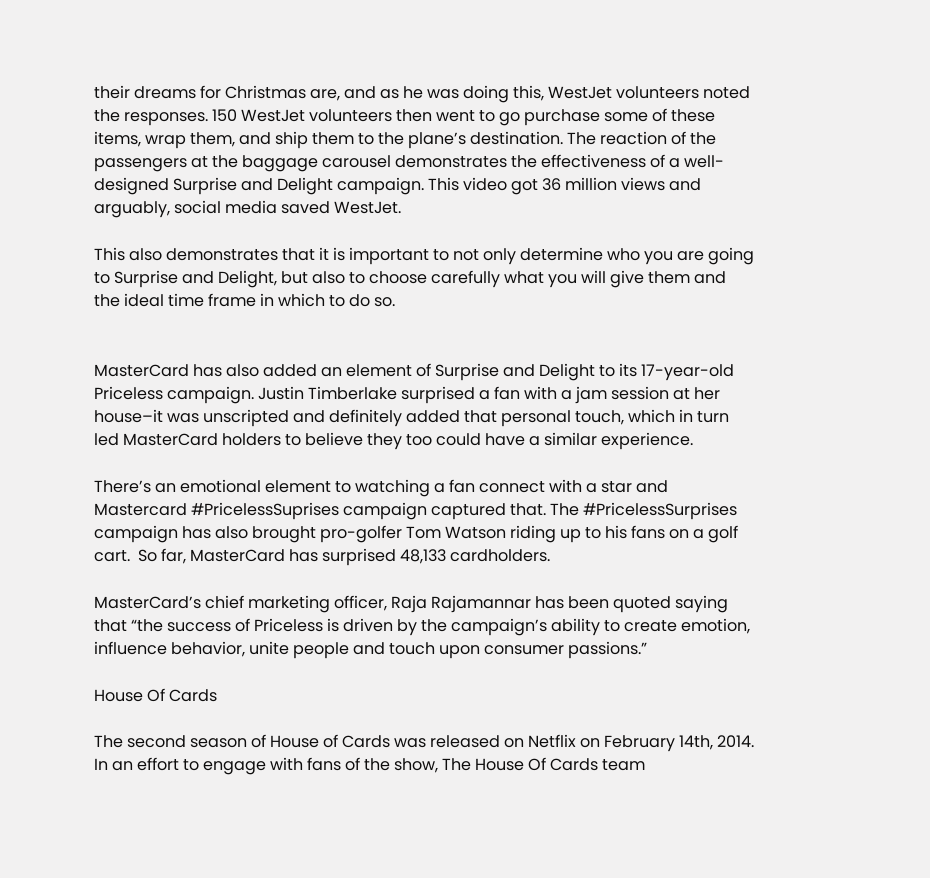their dreams for Christmas are, and as he was doing this, WestJet volunteers noted the responses. 150 WestJet volunteers then went to go purchase some of these items, wrap them, and ship them to the plane’s destination. The reaction of the passengers at the baggage carousel demonstrates the effectiveness of a well-designed Surprise and Delight campaign. This video got 36 million views and arguably, social media saved WestJet.

This also demonstrates that it is important to not only determine who you are going to Surprise and Delight, but also to choose carefully what you will give them and the ideal time frame in which to do so.


MasterCard has also added an element of Surprise and Delight to its 17-year-old Priceless campaign. Justin Timberlake surprised a fan with a jam session at her house–it was unscripted and definitely added that personal touch, which in turn led MasterCard holders to believe they too could have a similar experience.

There’s an emotional element to watching a fan connect with a star and Mastercard #PricelessSuprises campaign captured that. The #PricelessSurprises campaign has also brought pro-golfer Tom Watson riding up to his fans on a golf cart.  So far, MasterCard has surprised 48,133 cardholders.

MasterCard’s chief marketing officer, Raja Rajamannar has been quoted saying that “the success of Priceless is driven by the campaign’s ability to create emotion, influence behavior, unite people and touch upon consumer passions.”

House Of Cards

The second season of House of Cards was released on Netflix on February 14th, 2014. In an effort to engage with fans of the show, The House Of Cards team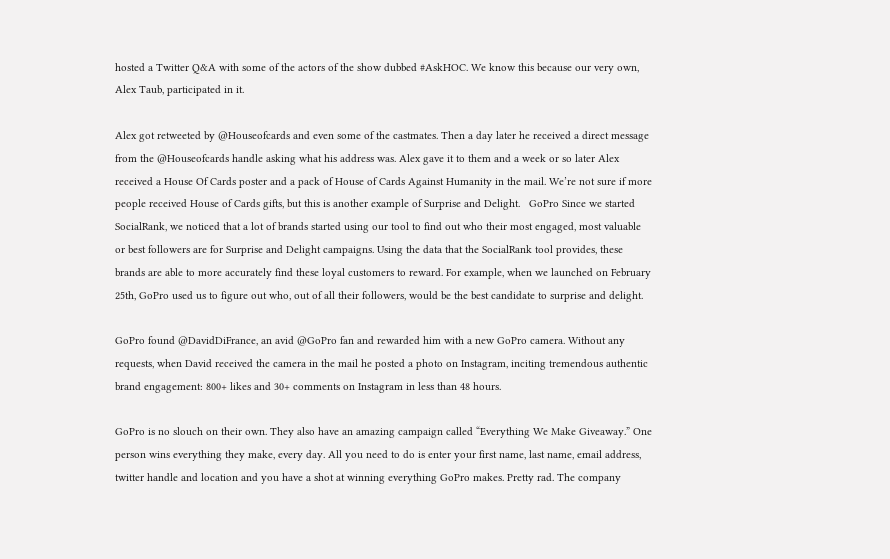hosted a Twitter Q&A with some of the actors of the show dubbed #AskHOC. We know this because our very own, Alex Taub, participated in it.

Alex got retweeted by @Houseofcards and even some of the castmates. Then a day later he received a direct message from the @Houseofcards handle asking what his address was. Alex gave it to them and a week or so later Alex received a House Of Cards poster and a pack of House of Cards Against Humanity in the mail. We’re not sure if more people received House of Cards gifts, but this is another example of Surprise and Delight.   GoPro Since we started SocialRank, we noticed that a lot of brands started using our tool to find out who their most engaged, most valuable or best followers are for Surprise and Delight campaigns. Using the data that the SocialRank tool provides, these brands are able to more accurately find these loyal customers to reward. For example, when we launched on February 25th, GoPro used us to figure out who, out of all their followers, would be the best candidate to surprise and delight.

GoPro found @DavidDiFrance, an avid @GoPro fan and rewarded him with a new GoPro camera. Without any requests, when David received the camera in the mail he posted a photo on Instagram, inciting tremendous authentic brand engagement: 800+ likes and 30+ comments on Instagram in less than 48 hours.

GoPro is no slouch on their own. They also have an amazing campaign called “Everything We Make Giveaway.” One person wins everything they make, every day. All you need to do is enter your first name, last name, email address, twitter handle and location and you have a shot at winning everything GoPro makes. Pretty rad. The company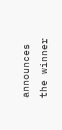announces the winner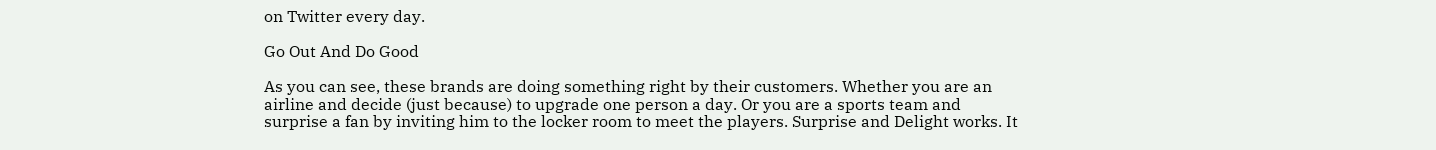on Twitter every day.

Go Out And Do Good

As you can see, these brands are doing something right by their customers. Whether you are an airline and decide (just because) to upgrade one person a day. Or you are a sports team and surprise a fan by inviting him to the locker room to meet the players. Surprise and Delight works. It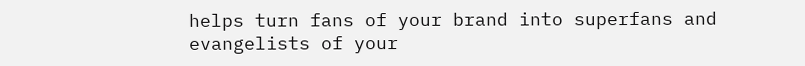helps turn fans of your brand into superfans and evangelists of your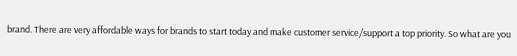brand. There are very affordable ways for brands to start today and make customer service/support a top priority. So what are you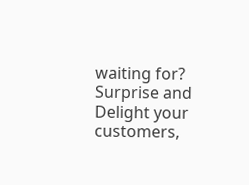waiting for? Surprise and Delight your customers,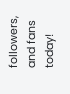followers, and fans today!